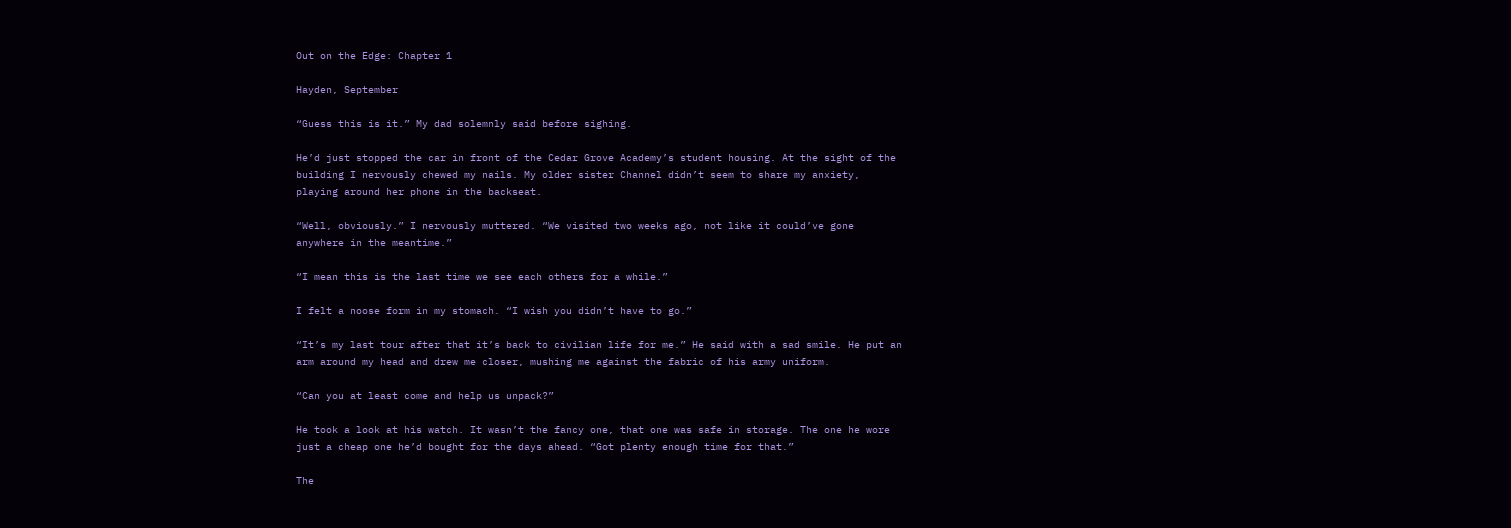Out on the Edge: Chapter 1

Hayden, September

“Guess this is it.” My dad solemnly said before sighing.

He’d just stopped the car in front of the Cedar Grove Academy’s student housing. At the sight of the building I nervously chewed my nails. My older sister Channel didn’t seem to share my anxiety, playing around her phone in the backseat.

“Well, obviously.” I nervously muttered. “We visited two weeks ago, not like it could’ve gone anywhere in the meantime.”

“I mean this is the last time we see each others for a while.”

I felt a noose form in my stomach. “I wish you didn’t have to go.”

“It’s my last tour after that it’s back to civilian life for me.” He said with a sad smile. He put an arm around my head and drew me closer, mushing me against the fabric of his army uniform.

“Can you at least come and help us unpack?”

He took a look at his watch. It wasn’t the fancy one, that one was safe in storage. The one he wore just a cheap one he’d bought for the days ahead. “Got plenty enough time for that.”

The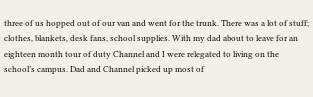three of us hopped out of our van and went for the trunk. There was a lot of stuff; clothes, blankets, desk fans, school supplies. With my dad about to leave for an eighteen month tour of duty Channel and I were relegated to living on the school’s campus. Dad and Channel picked up most of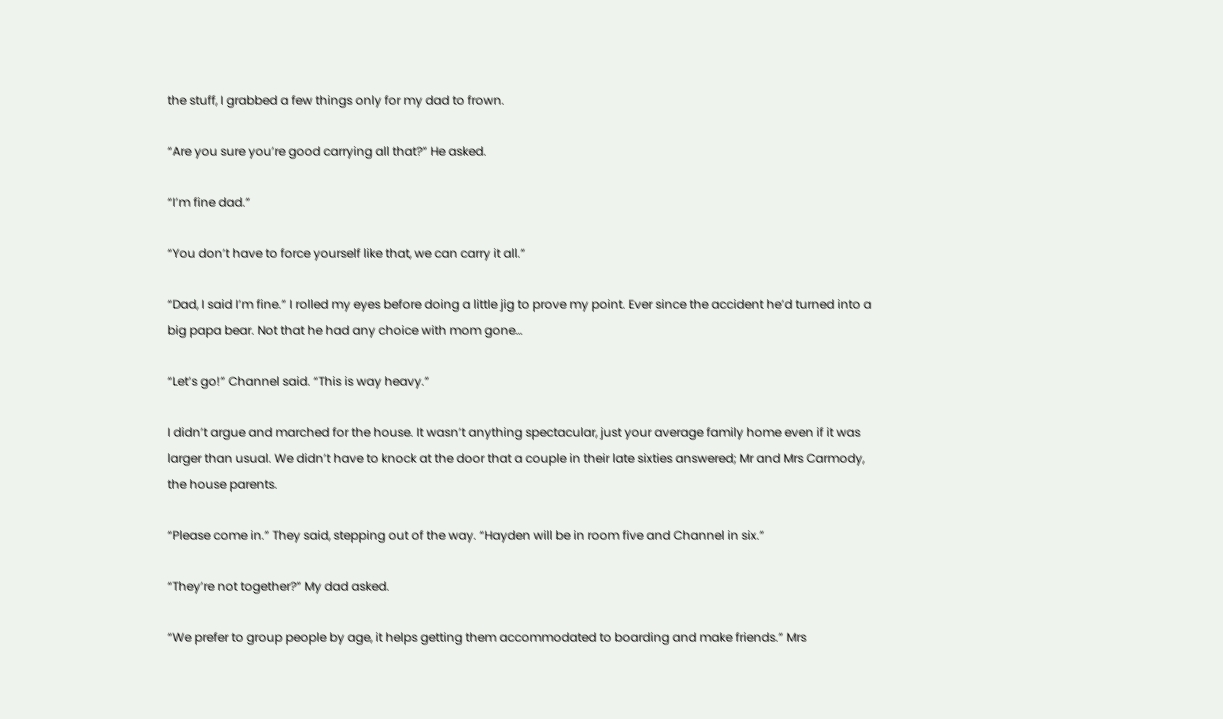the stuff, I grabbed a few things only for my dad to frown.

“Are you sure you’re good carrying all that?” He asked.

“I’m fine dad.”

“You don’t have to force yourself like that, we can carry it all.”

“Dad, I said I’m fine.” I rolled my eyes before doing a little jig to prove my point. Ever since the accident he’d turned into a big papa bear. Not that he had any choice with mom gone…

“Let’s go!” Channel said. “This is way heavy.”

I didn’t argue and marched for the house. It wasn’t anything spectacular, just your average family home even if it was larger than usual. We didn’t have to knock at the door that a couple in their late sixties answered; Mr and Mrs Carmody, the house parents.

“Please come in.” They said, stepping out of the way. “Hayden will be in room five and Channel in six.”

“They’re not together?” My dad asked.

“We prefer to group people by age, it helps getting them accommodated to boarding and make friends.” Mrs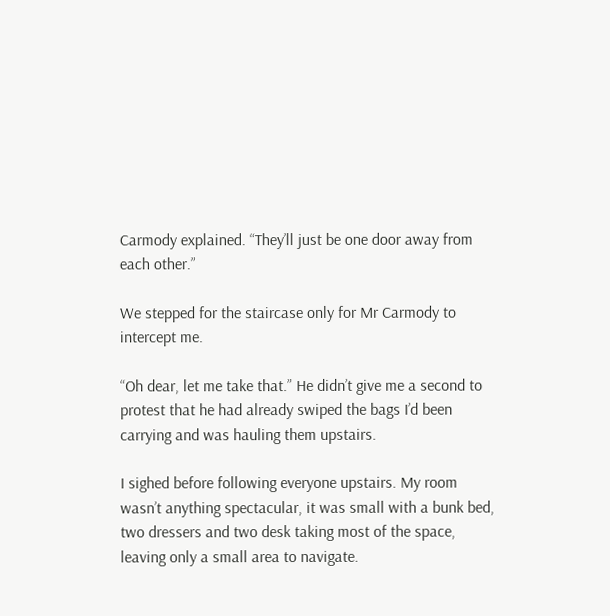Carmody explained. “They’ll just be one door away from each other.”

We stepped for the staircase only for Mr Carmody to intercept me.

“Oh dear, let me take that.” He didn’t give me a second to protest that he had already swiped the bags I’d been carrying and was hauling them upstairs.

I sighed before following everyone upstairs. My room wasn’t anything spectacular, it was small with a bunk bed, two dressers and two desk taking most of the space, leaving only a small area to navigate.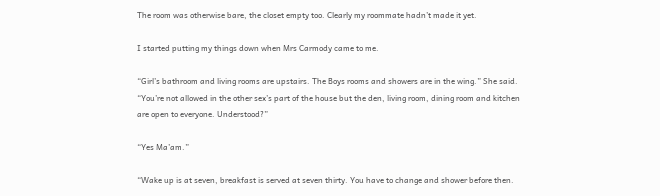The room was otherwise bare, the closet empty too. Clearly my roommate hadn’t made it yet.

I started putting my things down when Mrs Carmody came to me.

“Girl’s bathroom and living rooms are upstairs. The Boys rooms and showers are in the wing.” She said. “You’re not allowed in the other sex’s part of the house but the den, living room, dining room and kitchen are open to everyone. Understood?”

“Yes Ma’am.”

“Wake up is at seven, breakfast is served at seven thirty. You have to change and shower before then.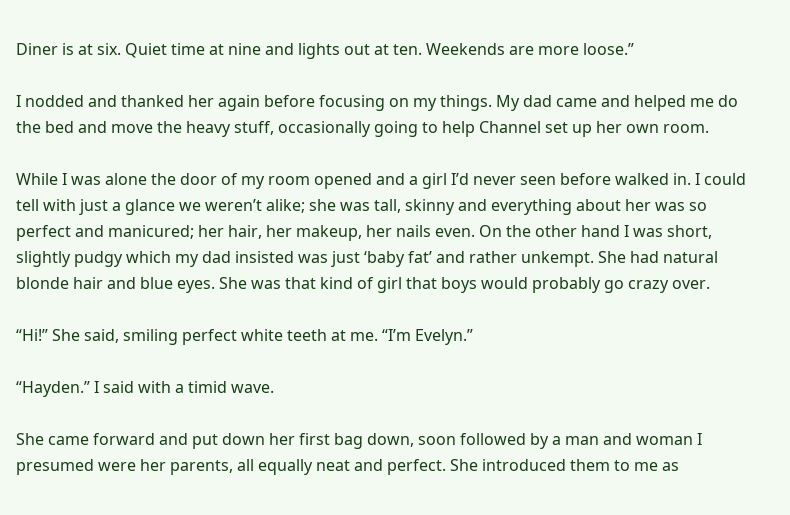Diner is at six. Quiet time at nine and lights out at ten. Weekends are more loose.”

I nodded and thanked her again before focusing on my things. My dad came and helped me do the bed and move the heavy stuff, occasionally going to help Channel set up her own room.

While I was alone the door of my room opened and a girl I’d never seen before walked in. I could tell with just a glance we weren’t alike; she was tall, skinny and everything about her was so perfect and manicured; her hair, her makeup, her nails even. On the other hand I was short, slightly pudgy which my dad insisted was just ‘baby fat’ and rather unkempt. She had natural blonde hair and blue eyes. She was that kind of girl that boys would probably go crazy over.

“Hi!” She said, smiling perfect white teeth at me. “I’m Evelyn.”

“Hayden.” I said with a timid wave.

She came forward and put down her first bag down, soon followed by a man and woman I presumed were her parents, all equally neat and perfect. She introduced them to me as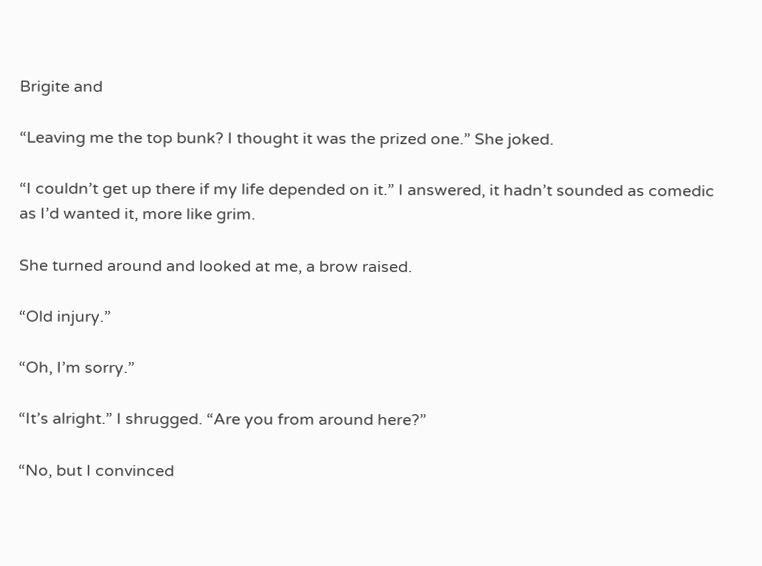Brigite and

“Leaving me the top bunk? I thought it was the prized one.” She joked.

“I couldn’t get up there if my life depended on it.” I answered, it hadn’t sounded as comedic as I’d wanted it, more like grim.

She turned around and looked at me, a brow raised.

“Old injury.”

“Oh, I’m sorry.”

“It’s alright.” I shrugged. “Are you from around here?”

“No, but I convinced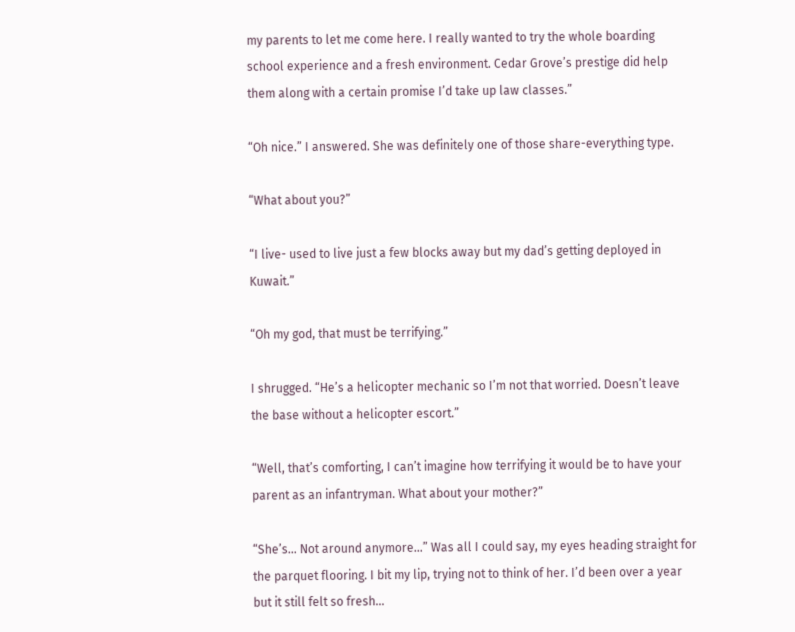my parents to let me come here. I really wanted to try the whole boarding school experience and a fresh environment. Cedar Grove’s prestige did help them along with a certain promise I’d take up law classes.”

“Oh nice.” I answered. She was definitely one of those share-everything type.

“What about you?”

“I live- used to live just a few blocks away but my dad’s getting deployed in Kuwait.”

“Oh my god, that must be terrifying.”

I shrugged. “He’s a helicopter mechanic so I’m not that worried. Doesn’t leave the base without a helicopter escort.”

“Well, that’s comforting, I can’t imagine how terrifying it would be to have your parent as an infantryman. What about your mother?”

“She’s… Not around anymore…” Was all I could say, my eyes heading straight for the parquet flooring. I bit my lip, trying not to think of her. I’d been over a year but it still felt so fresh…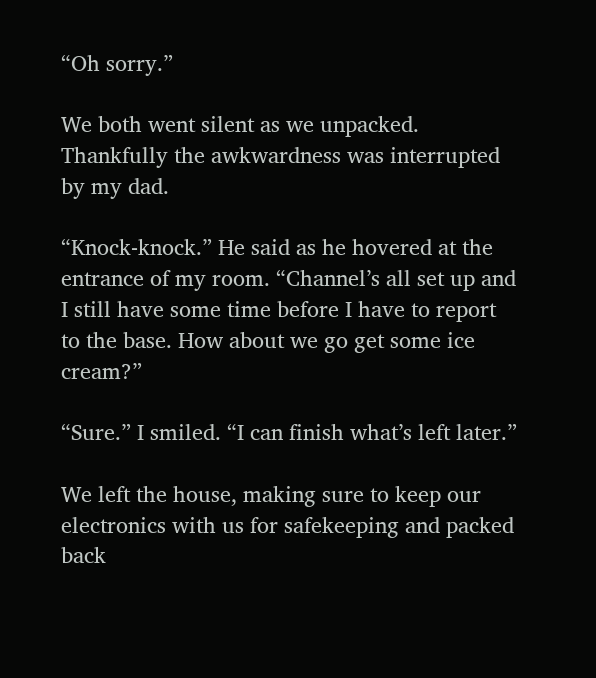“Oh sorry.”

We both went silent as we unpacked. Thankfully the awkwardness was interrupted by my dad.

“Knock-knock.” He said as he hovered at the entrance of my room. “Channel’s all set up and I still have some time before I have to report to the base. How about we go get some ice cream?”

“Sure.” I smiled. “I can finish what’s left later.”

We left the house, making sure to keep our electronics with us for safekeeping and packed back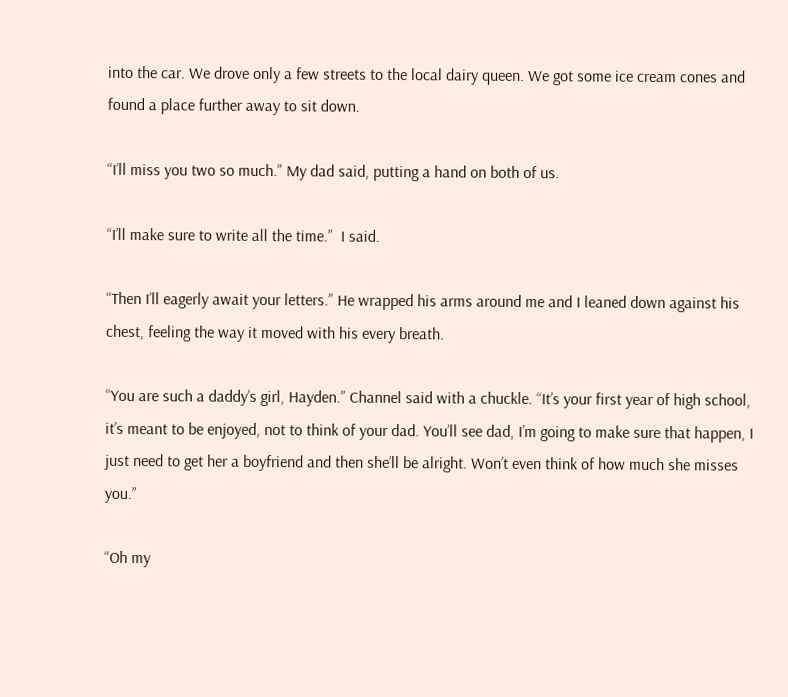into the car. We drove only a few streets to the local dairy queen. We got some ice cream cones and found a place further away to sit down.

“I’ll miss you two so much.” My dad said, putting a hand on both of us.

“I’ll make sure to write all the time.”  I said.

“Then I’ll eagerly await your letters.” He wrapped his arms around me and I leaned down against his chest, feeling the way it moved with his every breath.

“You are such a daddy’s girl, Hayden.” Channel said with a chuckle. “It’s your first year of high school, it’s meant to be enjoyed, not to think of your dad. You’ll see dad, I’m going to make sure that happen, I just need to get her a boyfriend and then she’ll be alright. Won’t even think of how much she misses you.”

“Oh my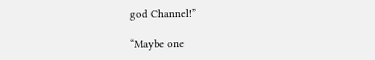god Channel!”

“Maybe one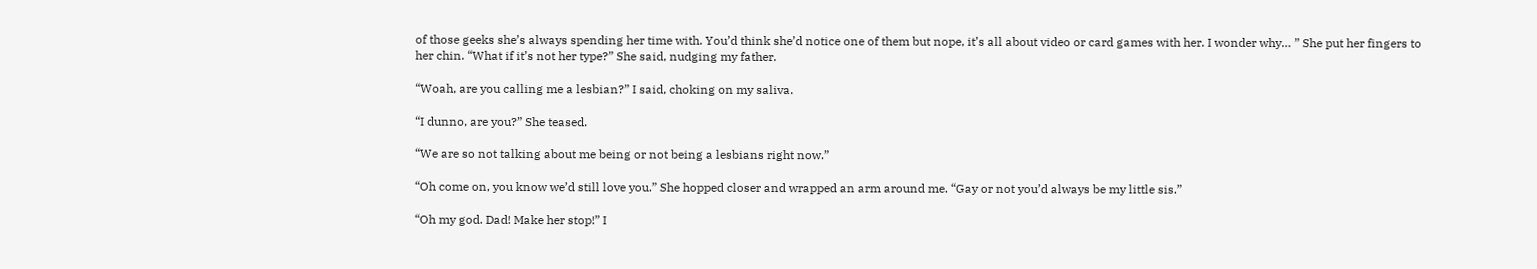of those geeks she’s always spending her time with. You’d think she’d notice one of them but nope, it’s all about video or card games with her. I wonder why… ” She put her fingers to her chin. “What if it’s not her type?” She said, nudging my father.

“Woah, are you calling me a lesbian?” I said, choking on my saliva.

“I dunno, are you?” She teased.

“We are so not talking about me being or not being a lesbians right now.”

“Oh come on, you know we’d still love you.” She hopped closer and wrapped an arm around me. “Gay or not you’d always be my little sis.”

“Oh my god. Dad! Make her stop!” I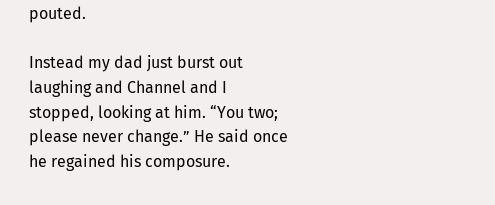pouted.

Instead my dad just burst out laughing and Channel and I stopped, looking at him. “You two; please never change.” He said once he regained his composure.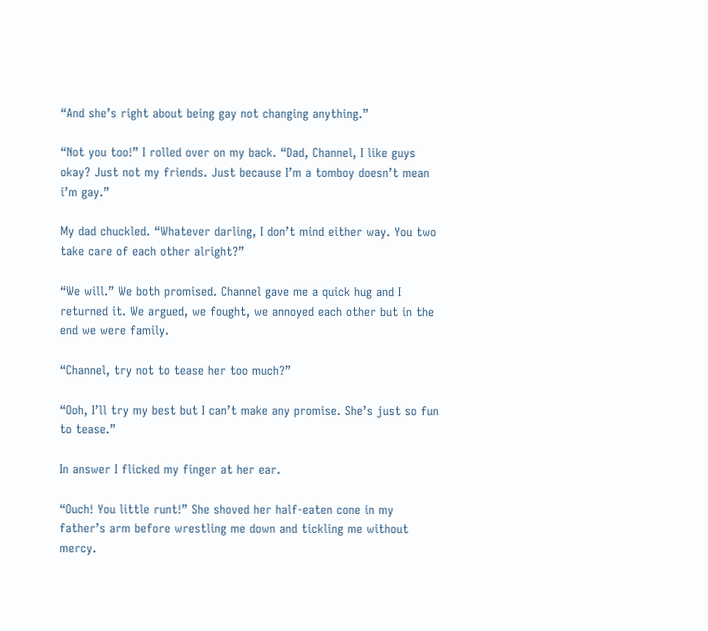“And she’s right about being gay not changing anything.”

“Not you too!” I rolled over on my back. “Dad, Channel, I like guys okay? Just not my friends. Just because I’m a tomboy doesn’t mean i’m gay.”

My dad chuckled. “Whatever darling, I don’t mind either way. You two take care of each other alright?”

“We will.” We both promised. Channel gave me a quick hug and I returned it. We argued, we fought, we annoyed each other but in the end we were family.

“Channel, try not to tease her too much?”

“Ooh, I’ll try my best but I can’t make any promise. She’s just so fun to tease.”

In answer I flicked my finger at her ear.

“Ouch! You little runt!” She shoved her half-eaten cone in my father’s arm before wrestling me down and tickling me without mercy.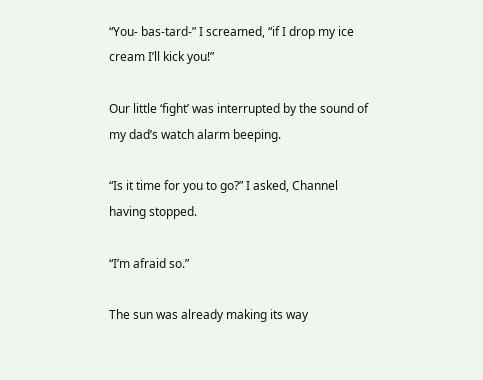“You- bas-tard-” I screamed, “if I drop my ice cream I’ll kick you!”

Our little ‘fight’ was interrupted by the sound of my dad’s watch alarm beeping.

“Is it time for you to go?” I asked, Channel having stopped.

“I’m afraid so.”

The sun was already making its way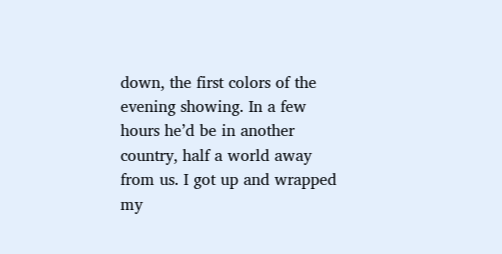down, the first colors of the evening showing. In a few hours he’d be in another country, half a world away from us. I got up and wrapped my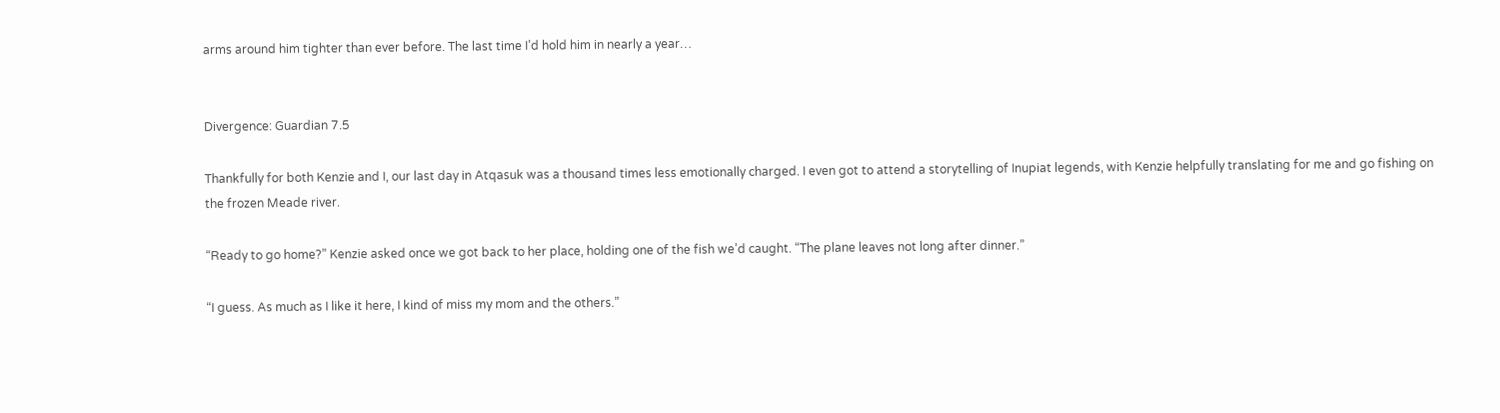arms around him tighter than ever before. The last time I’d hold him in nearly a year…


Divergence: Guardian 7.5

Thankfully for both Kenzie and I, our last day in Atqasuk was a thousand times less emotionally charged. I even got to attend a storytelling of Inupiat legends, with Kenzie helpfully translating for me and go fishing on the frozen Meade river.

“Ready to go home?” Kenzie asked once we got back to her place, holding one of the fish we’d caught. “The plane leaves not long after dinner.”

“I guess. As much as I like it here, I kind of miss my mom and the others.”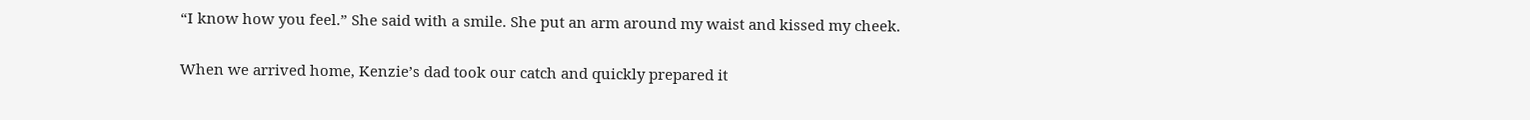“I know how you feel.” She said with a smile. She put an arm around my waist and kissed my cheek.

When we arrived home, Kenzie’s dad took our catch and quickly prepared it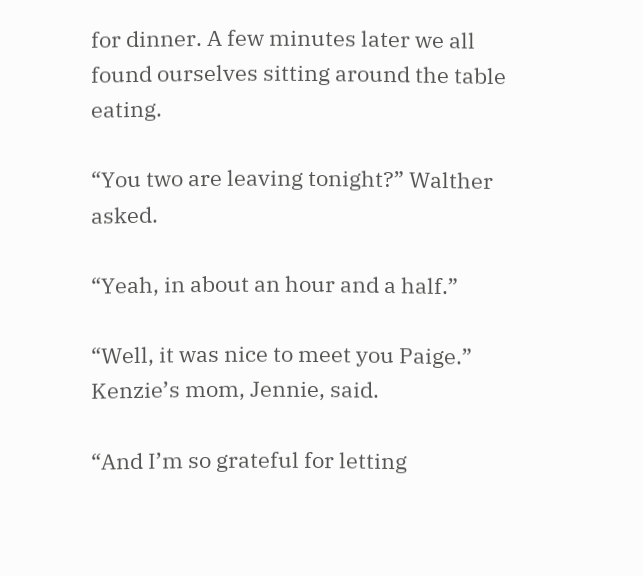for dinner. A few minutes later we all found ourselves sitting around the table eating.

“You two are leaving tonight?” Walther asked.

“Yeah, in about an hour and a half.”

“Well, it was nice to meet you Paige.” Kenzie’s mom, Jennie, said.

“And I’m so grateful for letting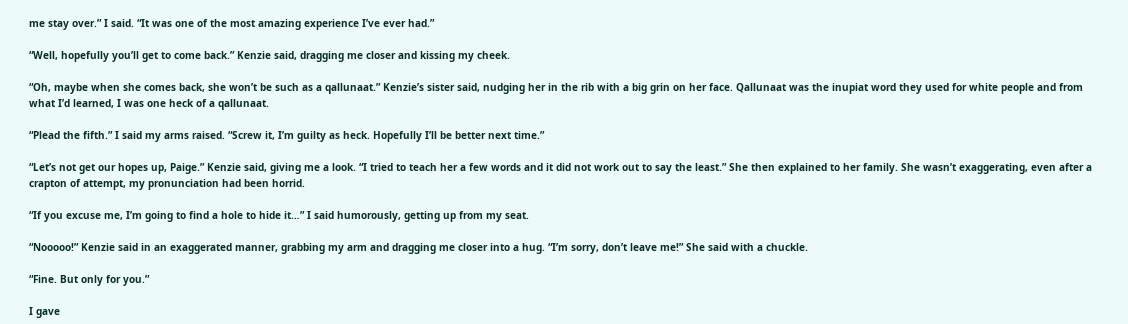me stay over.” I said. “It was one of the most amazing experience I’ve ever had.”

“Well, hopefully you’ll get to come back.” Kenzie said, dragging me closer and kissing my cheek.

“Oh, maybe when she comes back, she won’t be such as a qallunaat.” Kenzie’s sister said, nudging her in the rib with a big grin on her face. Qallunaat was the inupiat word they used for white people and from what I’d learned, I was one heck of a qallunaat.

“Plead the fifth.” I said my arms raised. “Screw it, I’m guilty as heck. Hopefully I’ll be better next time.”

“Let’s not get our hopes up, Paige.” Kenzie said, giving me a look. “I tried to teach her a few words and it did not work out to say the least.” She then explained to her family. She wasn’t exaggerating, even after a crapton of attempt, my pronunciation had been horrid.

“If you excuse me, I’m going to find a hole to hide it…” I said humorously, getting up from my seat.

“Nooooo!” Kenzie said in an exaggerated manner, grabbing my arm and dragging me closer into a hug. “I’m sorry, don’t leave me!” She said with a chuckle.

“Fine. But only for you.”

I gave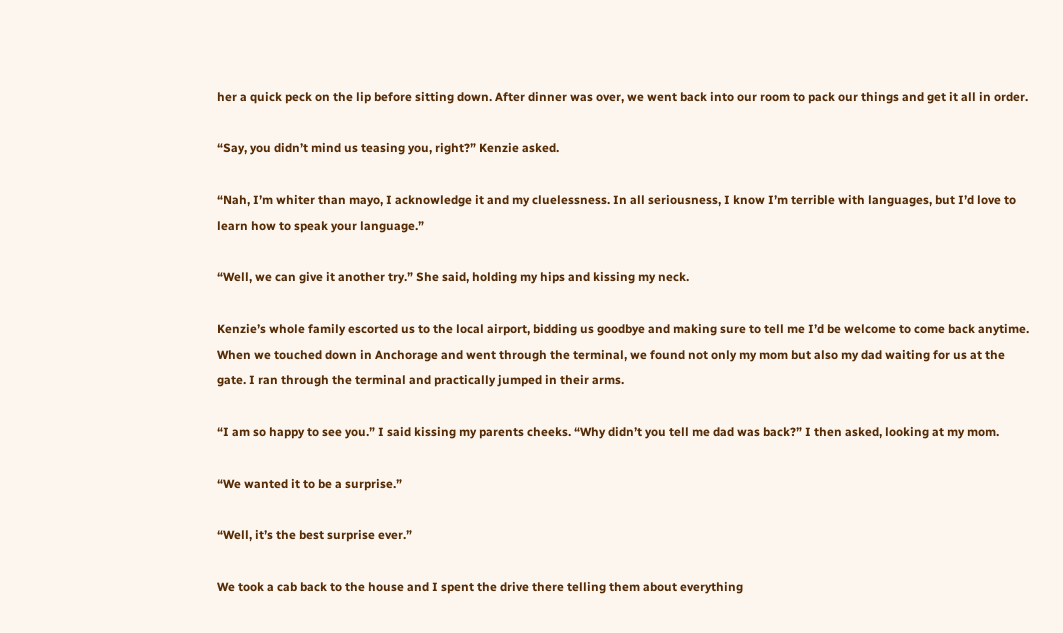her a quick peck on the lip before sitting down. After dinner was over, we went back into our room to pack our things and get it all in order.

“Say, you didn’t mind us teasing you, right?” Kenzie asked.

“Nah, I’m whiter than mayo, I acknowledge it and my cluelessness. In all seriousness, I know I’m terrible with languages, but I’d love to learn how to speak your language.”

“Well, we can give it another try.” She said, holding my hips and kissing my neck.

Kenzie’s whole family escorted us to the local airport, bidding us goodbye and making sure to tell me I’d be welcome to come back anytime. When we touched down in Anchorage and went through the terminal, we found not only my mom but also my dad waiting for us at the gate. I ran through the terminal and practically jumped in their arms.

“I am so happy to see you.” I said kissing my parents cheeks. “Why didn’t you tell me dad was back?” I then asked, looking at my mom.

“We wanted it to be a surprise.”

“Well, it’s the best surprise ever.”

We took a cab back to the house and I spent the drive there telling them about everything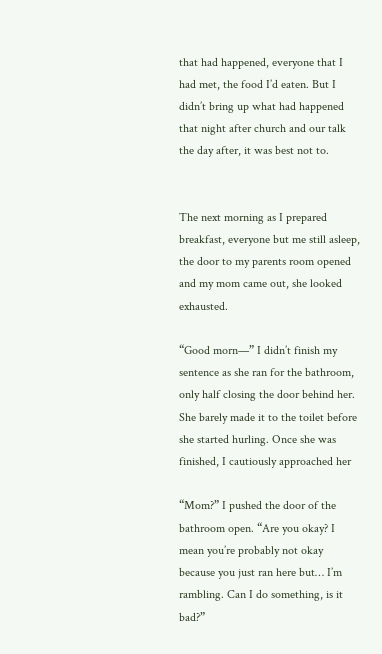that had happened, everyone that I had met, the food I’d eaten. But I didn’t bring up what had happened that night after church and our talk the day after, it was best not to.


The next morning as I prepared breakfast, everyone but me still asleep, the door to my parents room opened and my mom came out, she looked exhausted.

“Good morn—” I didn’t finish my sentence as she ran for the bathroom, only half closing the door behind her. She barely made it to the toilet before she started hurling. Once she was finished, I cautiously approached her

“Mom?” I pushed the door of the bathroom open. “Are you okay? I mean you’re probably not okay because you just ran here but… I’m rambling. Can I do something, is it bad?”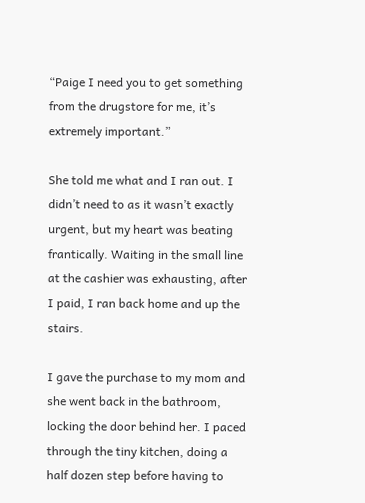“Paige I need you to get something from the drugstore for me, it’s extremely important.”

She told me what and I ran out. I didn’t need to as it wasn’t exactly urgent, but my heart was beating frantically. Waiting in the small line at the cashier was exhausting, after I paid, I ran back home and up the stairs.

I gave the purchase to my mom and she went back in the bathroom, locking the door behind her. I paced through the tiny kitchen, doing a half dozen step before having to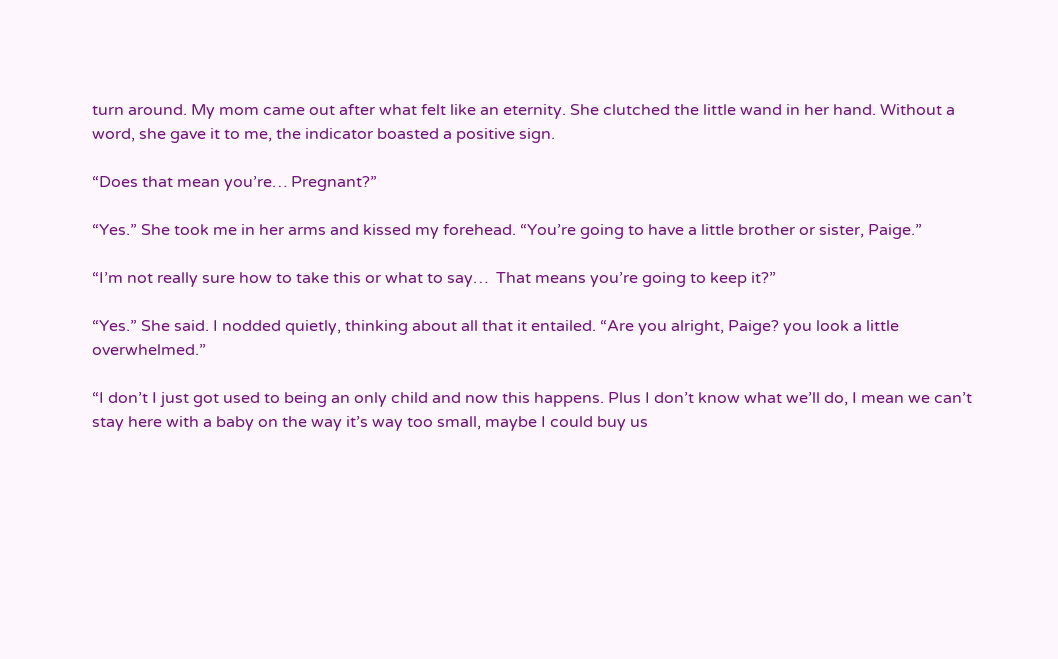turn around. My mom came out after what felt like an eternity. She clutched the little wand in her hand. Without a word, she gave it to me, the indicator boasted a positive sign.

“Does that mean you’re… Pregnant?”

“Yes.” She took me in her arms and kissed my forehead. “You’re going to have a little brother or sister, Paige.”

“I’m not really sure how to take this or what to say…  That means you’re going to keep it?”

“Yes.” She said. I nodded quietly, thinking about all that it entailed. “Are you alright, Paige? you look a little overwhelmed.”

“I don’t I just got used to being an only child and now this happens. Plus I don’t know what we’ll do, I mean we can’t stay here with a baby on the way it’s way too small, maybe I could buy us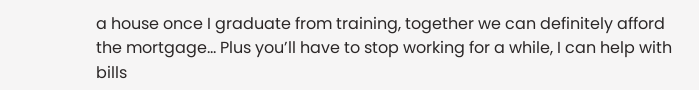a house once I graduate from training, together we can definitely afford the mortgage… Plus you’ll have to stop working for a while, I can help with bills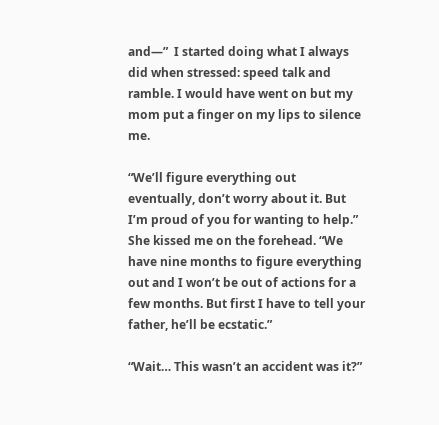and—”  I started doing what I always did when stressed: speed talk and ramble. I would have went on but my mom put a finger on my lips to silence me.

“We’ll figure everything out eventually, don’t worry about it. But I’m proud of you for wanting to help.” She kissed me on the forehead. “We have nine months to figure everything out and I won’t be out of actions for a few months. But first I have to tell your father, he’ll be ecstatic.”

“Wait… This wasn’t an accident was it?”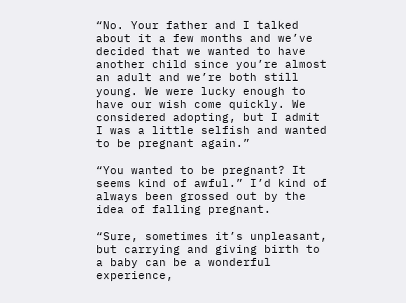“No. Your father and I talked about it a few months and we’ve decided that we wanted to have another child since you’re almost an adult and we’re both still young. We were lucky enough to have our wish come quickly. We considered adopting, but I admit I was a little selfish and wanted to be pregnant again.”

“You wanted to be pregnant? It seems kind of awful.” I’d kind of always been grossed out by the idea of falling pregnant.

“Sure, sometimes it’s unpleasant, but carrying and giving birth to a baby can be a wonderful experience,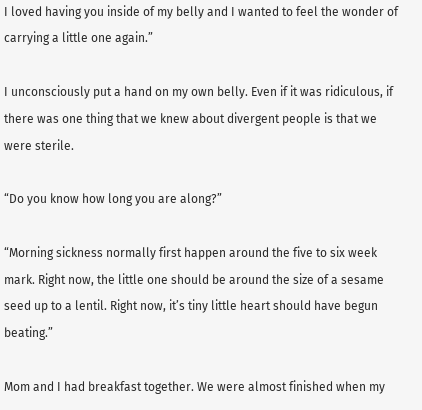I loved having you inside of my belly and I wanted to feel the wonder of carrying a little one again.”

I unconsciously put a hand on my own belly. Even if it was ridiculous, if there was one thing that we knew about divergent people is that we were sterile.

“Do you know how long you are along?”

“Morning sickness normally first happen around the five to six week mark. Right now, the little one should be around the size of a sesame seed up to a lentil. Right now, it’s tiny little heart should have begun beating.”

Mom and I had breakfast together. We were almost finished when my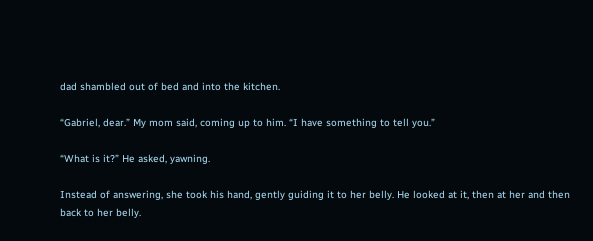dad shambled out of bed and into the kitchen.

“Gabriel, dear.” My mom said, coming up to him. “I have something to tell you.”

“What is it?” He asked, yawning.

Instead of answering, she took his hand, gently guiding it to her belly. He looked at it, then at her and then back to her belly.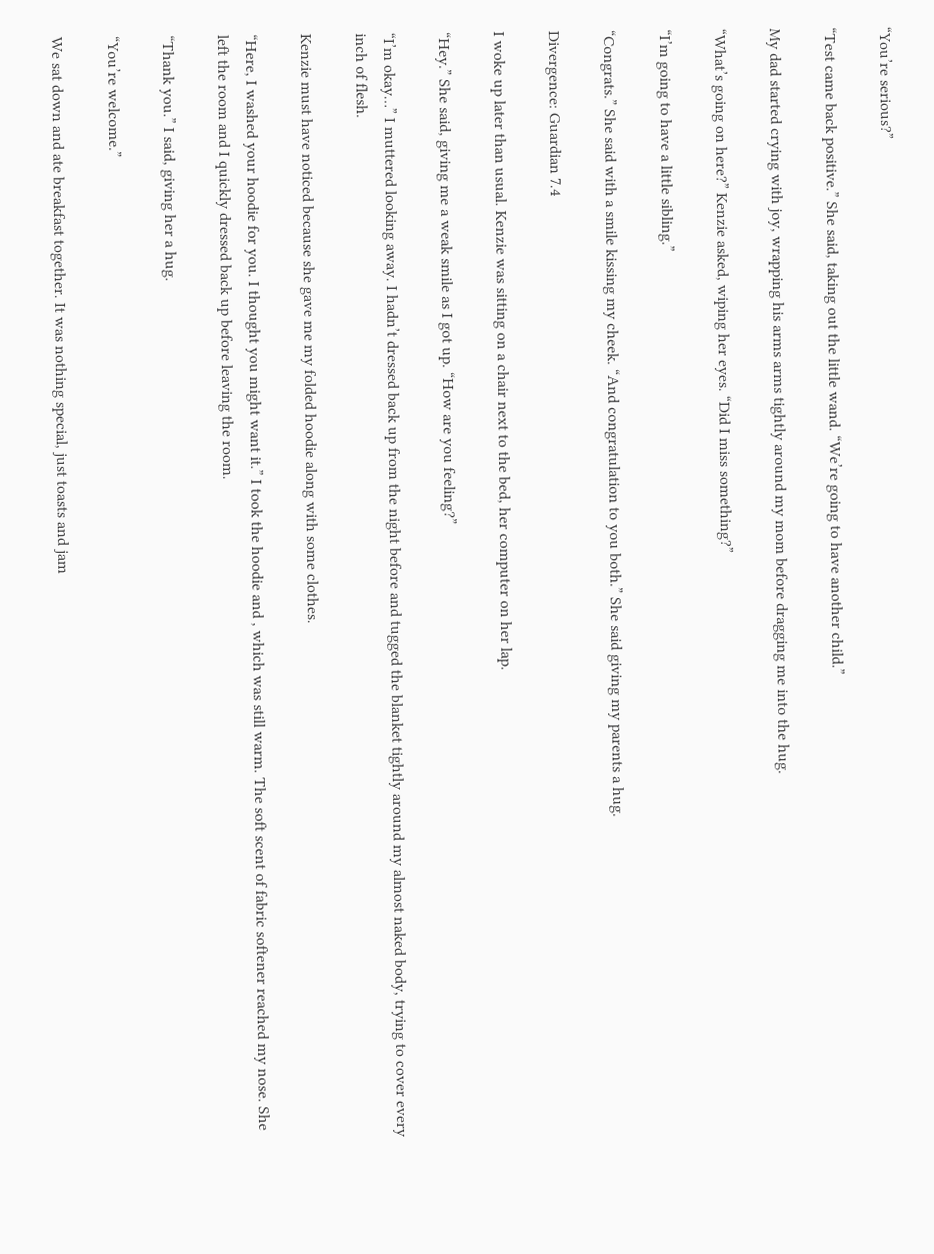“You’re serious?”

“Test came back positive.” She said, taking out the little wand. “We’re going to have another child.”

My dad started crying with joy, wrapping his arms arms tightly around my mom before dragging me into the hug.

“What’s going on here?” Kenzie asked, wiping her eyes. “Did I miss something?”

“I’m going to have a little sibling.”

“Congrats.” She said with a smile kissing my cheek. “And congratulation to you both.” She said giving my parents a hug.

Divergence: Guardian 7.4

I woke up later than usual. Kenzie was sitting on a chair next to the bed, her computer on her lap.

“Hey.” She said, giving me a weak smile as I got up. “How are you feeling?”

“I’m okay…” I muttered looking away. I hadn’t dressed back up from the night before and tugged the blanket tightly around my almost naked body, trying to cover every inch of flesh.

Kenzie must have noticed because she gave me my folded hoodie along with some clothes.

“Here, I washed your hoodie for you. I thought you might want it.” I took the hoodie and , which was still warm. The soft scent of fabric softener reached my nose. She left the room and I quickly dressed back up before leaving the room.

“Thank you.” I said, giving her a hug.

“You’re welcome.”

We sat down and ate breakfast together. It was nothing special, just toasts and jam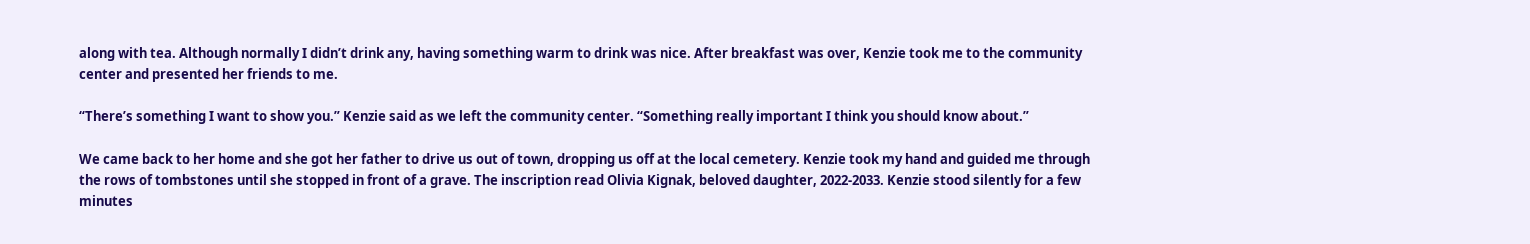along with tea. Although normally I didn’t drink any, having something warm to drink was nice. After breakfast was over, Kenzie took me to the community center and presented her friends to me.

“There’s something I want to show you.” Kenzie said as we left the community center. “Something really important I think you should know about.”

We came back to her home and she got her father to drive us out of town, dropping us off at the local cemetery. Kenzie took my hand and guided me through the rows of tombstones until she stopped in front of a grave. The inscription read Olivia Kignak, beloved daughter, 2022-2033. Kenzie stood silently for a few minutes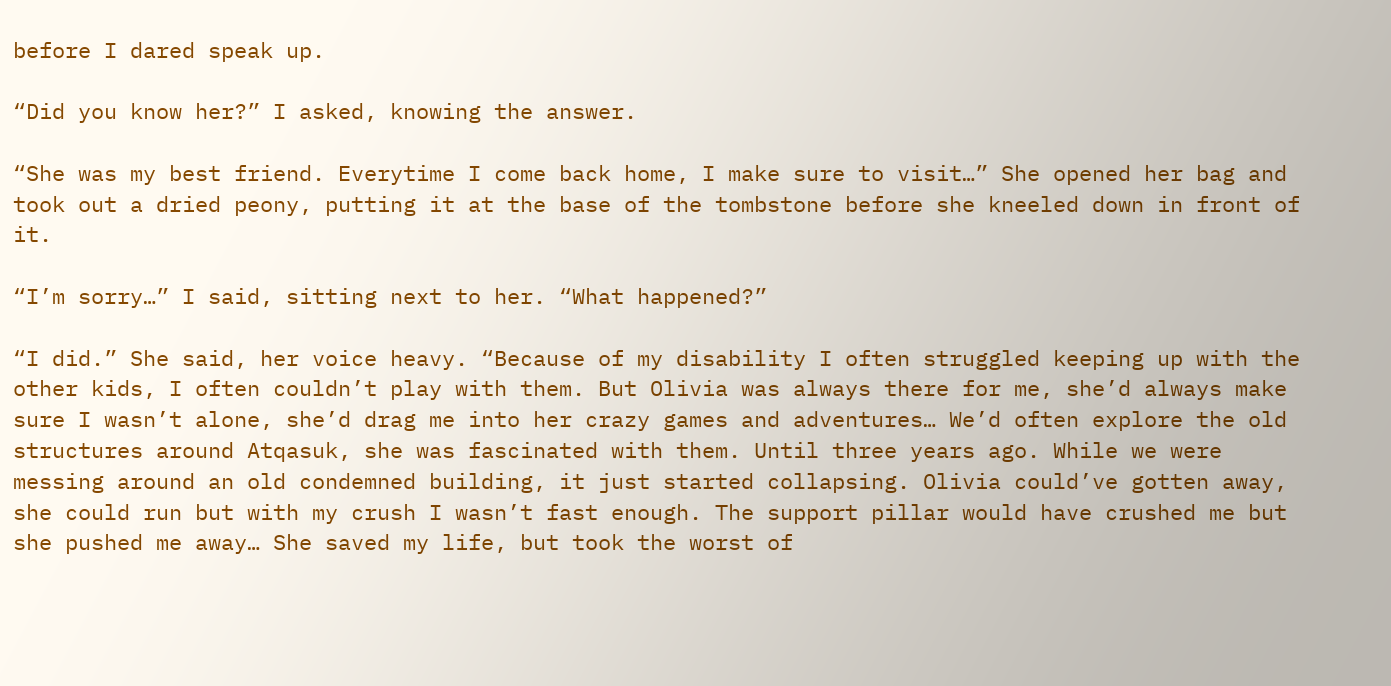before I dared speak up.

“Did you know her?” I asked, knowing the answer.

“She was my best friend. Everytime I come back home, I make sure to visit…” She opened her bag and took out a dried peony, putting it at the base of the tombstone before she kneeled down in front of it.

“I’m sorry…” I said, sitting next to her. “What happened?”

“I did.” She said, her voice heavy. “Because of my disability I often struggled keeping up with the other kids, I often couldn’t play with them. But Olivia was always there for me, she’d always make sure I wasn’t alone, she’d drag me into her crazy games and adventures… We’d often explore the old structures around Atqasuk, she was fascinated with them. Until three years ago. While we were messing around an old condemned building, it just started collapsing. Olivia could’ve gotten away, she could run but with my crush I wasn’t fast enough. The support pillar would have crushed me but she pushed me away… She saved my life, but took the worst of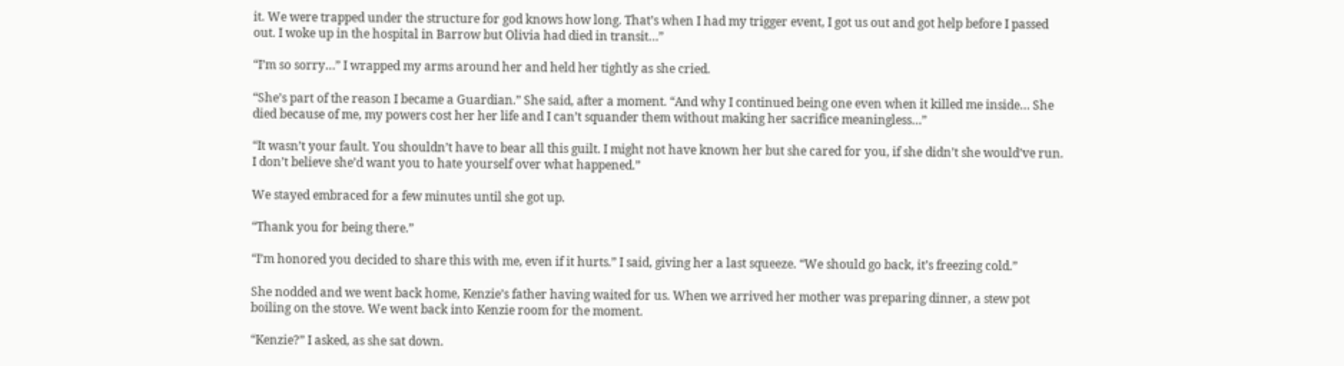it. We were trapped under the structure for god knows how long. That’s when I had my trigger event, I got us out and got help before I passed out. I woke up in the hospital in Barrow but Olivia had died in transit…”

“I’m so sorry…” I wrapped my arms around her and held her tightly as she cried.

“She’s part of the reason I became a Guardian.” She said, after a moment. “And why I continued being one even when it killed me inside… She died because of me, my powers cost her her life and I can’t squander them without making her sacrifice meaningless…”

“It wasn’t your fault. You shouldn’t have to bear all this guilt. I might not have known her but she cared for you, if she didn’t she would’ve run. I don’t believe she’d want you to hate yourself over what happened.”

We stayed embraced for a few minutes until she got up.

“Thank you for being there.”

“I’m honored you decided to share this with me, even if it hurts.” I said, giving her a last squeeze. “We should go back, it’s freezing cold.”

She nodded and we went back home, Kenzie’s father having waited for us. When we arrived her mother was preparing dinner, a stew pot boiling on the stove. We went back into Kenzie room for the moment.

“Kenzie?” I asked, as she sat down.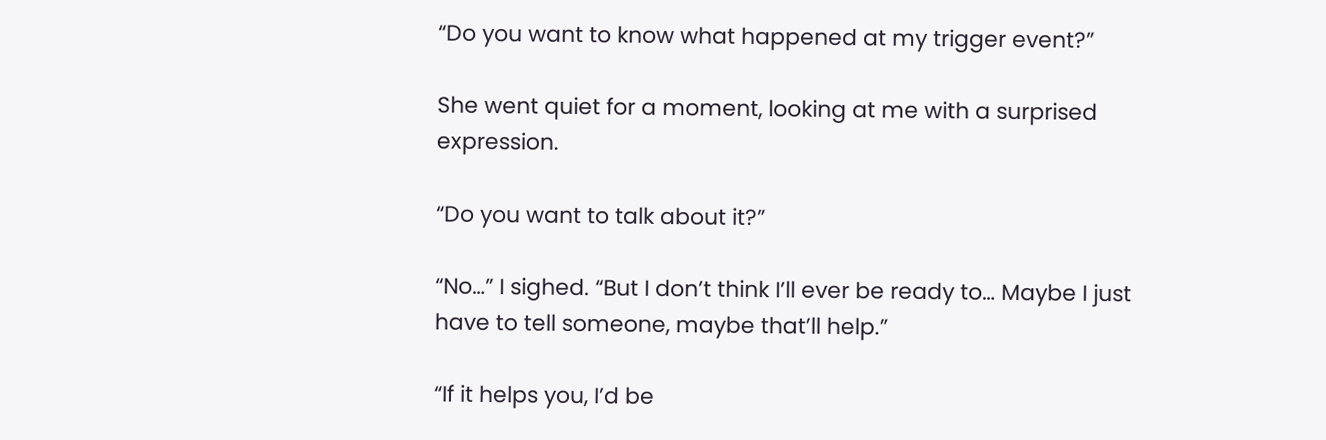“Do you want to know what happened at my trigger event?”

She went quiet for a moment, looking at me with a surprised expression.

“Do you want to talk about it?”

“No…” I sighed. “But I don’t think I’ll ever be ready to… Maybe I just have to tell someone, maybe that’ll help.”

“If it helps you, I’d be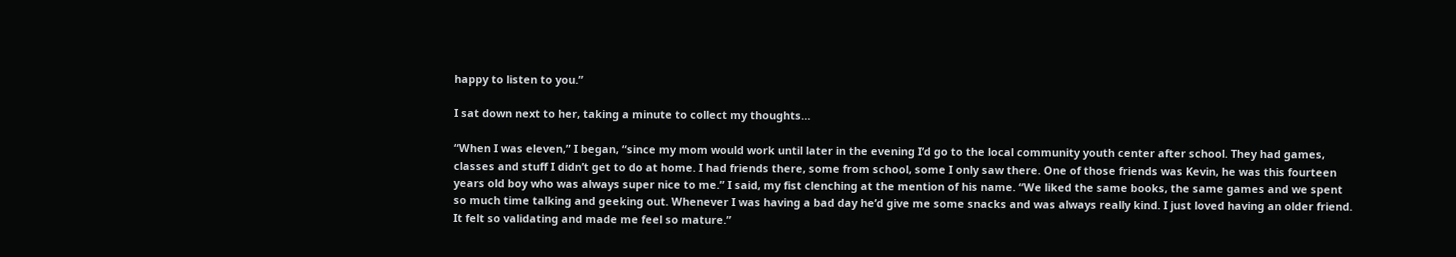happy to listen to you.”

I sat down next to her, taking a minute to collect my thoughts…

“When I was eleven,” I began, “since my mom would work until later in the evening I’d go to the local community youth center after school. They had games, classes and stuff I didn’t get to do at home. I had friends there, some from school, some I only saw there. One of those friends was Kevin, he was this fourteen years old boy who was always super nice to me.” I said, my fist clenching at the mention of his name. “We liked the same books, the same games and we spent so much time talking and geeking out. Whenever I was having a bad day he’d give me some snacks and was always really kind. I just loved having an older friend. It felt so validating and made me feel so mature.”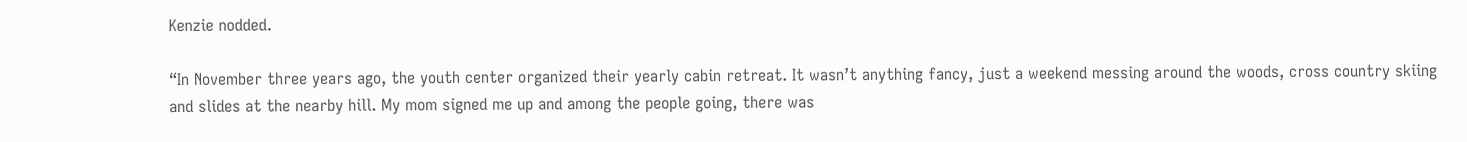Kenzie nodded.

“In November three years ago, the youth center organized their yearly cabin retreat. It wasn’t anything fancy, just a weekend messing around the woods, cross country skiing and slides at the nearby hill. My mom signed me up and among the people going, there was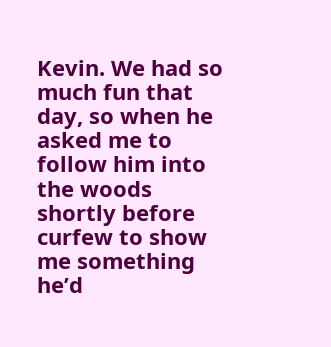Kevin. We had so much fun that day, so when he asked me to follow him into the woods shortly before curfew to show me something he’d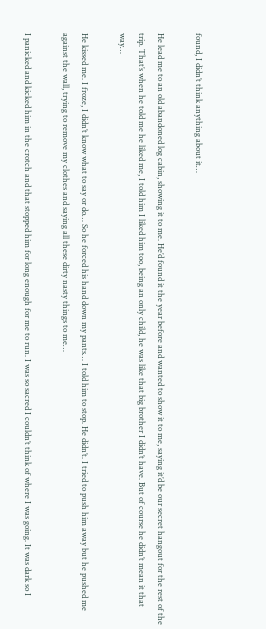found, I didn’t think anything about it…

He lead me to an old abandoned log cabin, showing it to me. He’d found it the year before and wanted to show it to me, saying it’d be our secret hangout for the rest of the trip. That’s when he told me he liked me, I told him I liked him too, being an only child, he was like that big brother I didn’t have. But of course he didn’t mean it that way…

He kissed me. I froze, I didn’t know what to say or do… So he forced his hand down my pants… I told him to stop. He didn’t. I tried to push him away but he pushed me against the wall, trying to remove my clothes and saying all these dirty nasty things to me…

I panicked and kicked him in the crotch and that stopped him for long enough for me to run. I was so sacred I couldn’t think of where I was going. It was dark so I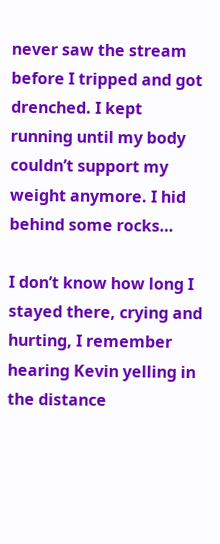never saw the stream before I tripped and got drenched. I kept running until my body couldn’t support my weight anymore. I hid behind some rocks…

I don’t know how long I stayed there, crying and hurting, I remember hearing Kevin yelling in the distance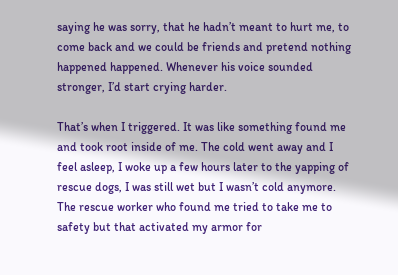saying he was sorry, that he hadn’t meant to hurt me, to come back and we could be friends and pretend nothing happened happened. Whenever his voice sounded stronger, I’d start crying harder.

That’s when I triggered. It was like something found me and took root inside of me. The cold went away and I feel asleep, I woke up a few hours later to the yapping of rescue dogs, I was still wet but I wasn’t cold anymore. The rescue worker who found me tried to take me to safety but that activated my armor for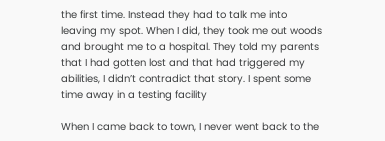the first time. Instead they had to talk me into leaving my spot. When I did, they took me out woods and brought me to a hospital. They told my parents that I had gotten lost and that had triggered my abilities, I didn’t contradict that story. I spent some time away in a testing facility

When I came back to town, I never went back to the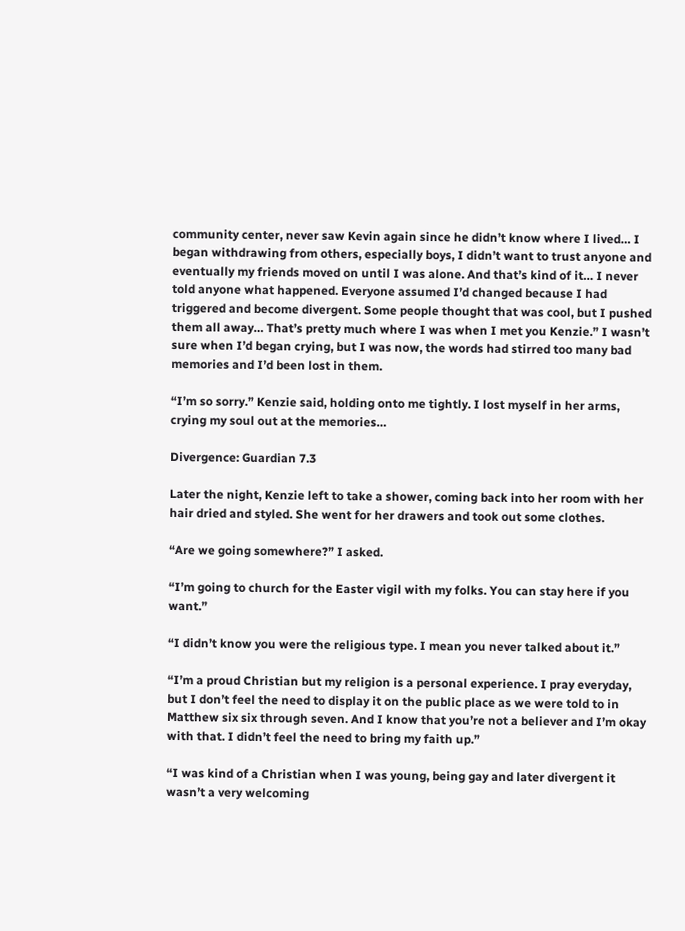community center, never saw Kevin again since he didn’t know where I lived… I began withdrawing from others, especially boys, I didn’t want to trust anyone and eventually my friends moved on until I was alone. And that’s kind of it… I never told anyone what happened. Everyone assumed I’d changed because I had triggered and become divergent. Some people thought that was cool, but I pushed them all away… That’s pretty much where I was when I met you Kenzie.” I wasn’t sure when I’d began crying, but I was now, the words had stirred too many bad memories and I’d been lost in them.

“I’m so sorry.” Kenzie said, holding onto me tightly. I lost myself in her arms, crying my soul out at the memories…

Divergence: Guardian 7.3

Later the night, Kenzie left to take a shower, coming back into her room with her hair dried and styled. She went for her drawers and took out some clothes.

“Are we going somewhere?” I asked.

“I’m going to church for the Easter vigil with my folks. You can stay here if you want.”

“I didn’t know you were the religious type. I mean you never talked about it.”

“I’m a proud Christian but my religion is a personal experience. I pray everyday, but I don’t feel the need to display it on the public place as we were told to in Matthew six six through seven. And I know that you’re not a believer and I’m okay with that. I didn’t feel the need to bring my faith up.”

“I was kind of a Christian when I was young, being gay and later divergent it wasn’t a very welcoming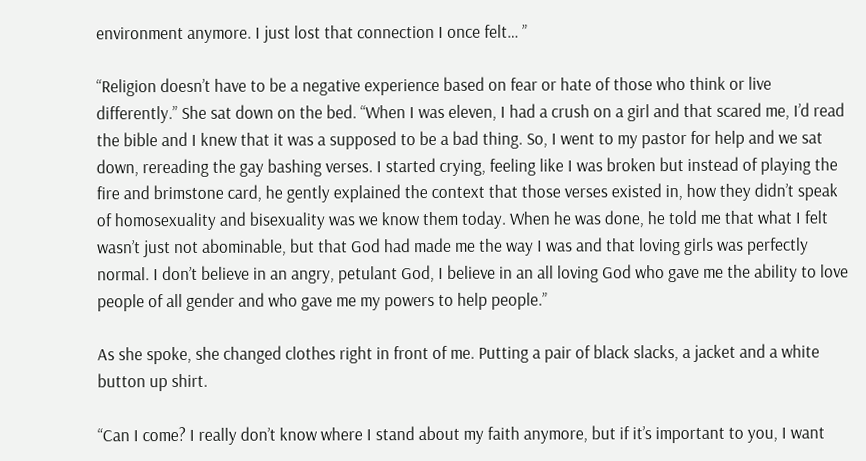environment anymore. I just lost that connection I once felt… ”

“Religion doesn’t have to be a negative experience based on fear or hate of those who think or live differently.” She sat down on the bed. “When I was eleven, I had a crush on a girl and that scared me, I’d read the bible and I knew that it was a supposed to be a bad thing. So, I went to my pastor for help and we sat down, rereading the gay bashing verses. I started crying, feeling like I was broken but instead of playing the fire and brimstone card, he gently explained the context that those verses existed in, how they didn’t speak of homosexuality and bisexuality was we know them today. When he was done, he told me that what I felt wasn’t just not abominable, but that God had made me the way I was and that loving girls was perfectly normal. I don’t believe in an angry, petulant God, I believe in an all loving God who gave me the ability to love people of all gender and who gave me my powers to help people.”

As she spoke, she changed clothes right in front of me. Putting a pair of black slacks, a jacket and a white button up shirt.

“Can I come? I really don’t know where I stand about my faith anymore, but if it’s important to you, I want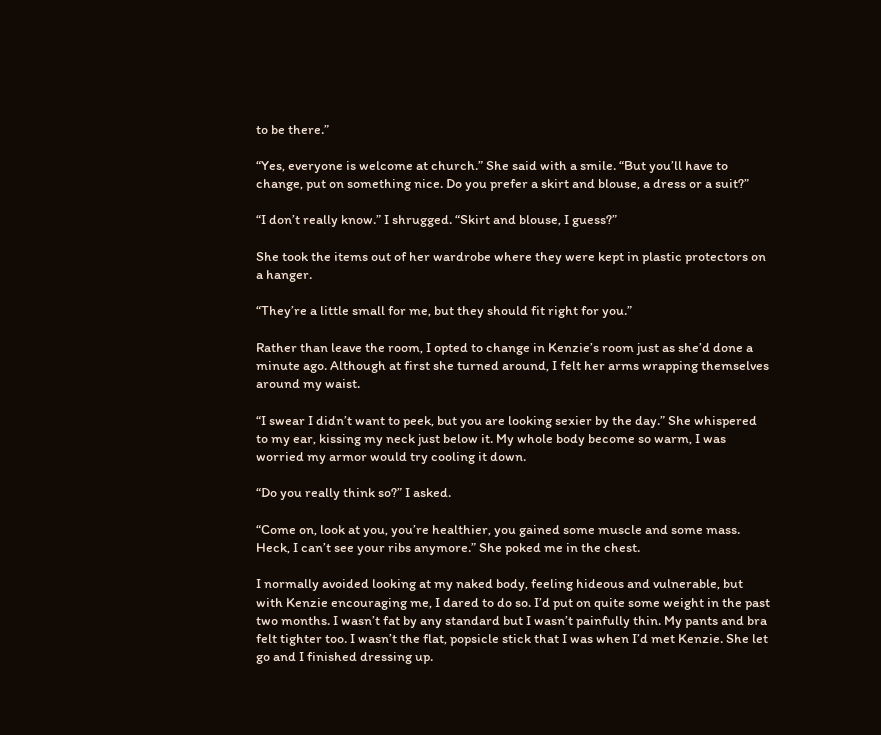to be there.”

“Yes, everyone is welcome at church.” She said with a smile. “But you’ll have to change, put on something nice. Do you prefer a skirt and blouse, a dress or a suit?”

“I don’t really know.” I shrugged. “Skirt and blouse, I guess?”

She took the items out of her wardrobe where they were kept in plastic protectors on a hanger.

“They’re a little small for me, but they should fit right for you.”

Rather than leave the room, I opted to change in Kenzie’s room just as she’d done a minute ago. Although at first she turned around, I felt her arms wrapping themselves around my waist.

“I swear I didn’t want to peek, but you are looking sexier by the day.” She whispered to my ear, kissing my neck just below it. My whole body become so warm, I was worried my armor would try cooling it down.

“Do you really think so?” I asked.

“Come on, look at you, you’re healthier, you gained some muscle and some mass. Heck, I can’t see your ribs anymore.” She poked me in the chest.

I normally avoided looking at my naked body, feeling hideous and vulnerable, but with Kenzie encouraging me, I dared to do so. I’d put on quite some weight in the past two months. I wasn’t fat by any standard but I wasn’t painfully thin. My pants and bra felt tighter too. I wasn’t the flat, popsicle stick that I was when I’d met Kenzie. She let go and I finished dressing up.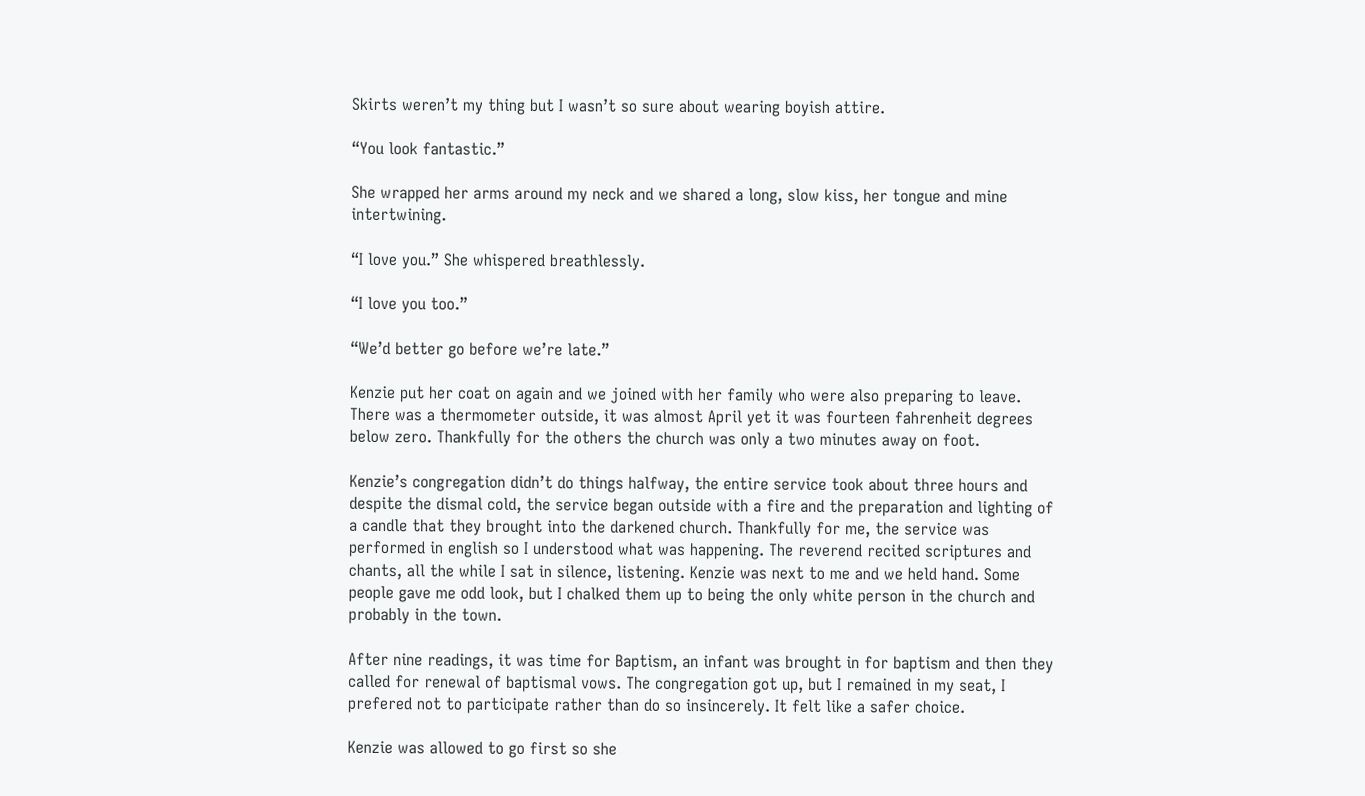Skirts weren’t my thing but I wasn’t so sure about wearing boyish attire.

“You look fantastic.”

She wrapped her arms around my neck and we shared a long, slow kiss, her tongue and mine intertwining.

“I love you.” She whispered breathlessly.

“I love you too.”

“We’d better go before we’re late.”

Kenzie put her coat on again and we joined with her family who were also preparing to leave. There was a thermometer outside, it was almost April yet it was fourteen fahrenheit degrees below zero. Thankfully for the others the church was only a two minutes away on foot.

Kenzie’s congregation didn’t do things halfway, the entire service took about three hours and despite the dismal cold, the service began outside with a fire and the preparation and lighting of a candle that they brought into the darkened church. Thankfully for me, the service was performed in english so I understood what was happening. The reverend recited scriptures and chants, all the while I sat in silence, listening. Kenzie was next to me and we held hand. Some people gave me odd look, but I chalked them up to being the only white person in the church and probably in the town.

After nine readings, it was time for Baptism, an infant was brought in for baptism and then they called for renewal of baptismal vows. The congregation got up, but I remained in my seat, I prefered not to participate rather than do so insincerely. It felt like a safer choice.

Kenzie was allowed to go first so she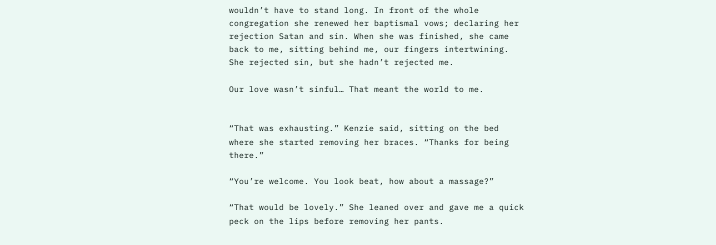wouldn’t have to stand long. In front of the whole congregation she renewed her baptismal vows; declaring her rejection Satan and sin. When she was finished, she came back to me, sitting behind me, our fingers intertwining. She rejected sin, but she hadn’t rejected me.

Our love wasn’t sinful… That meant the world to me.


“That was exhausting.” Kenzie said, sitting on the bed where she started removing her braces. “Thanks for being there.”

“You’re welcome. You look beat, how about a massage?”

“That would be lovely.” She leaned over and gave me a quick peck on the lips before removing her pants.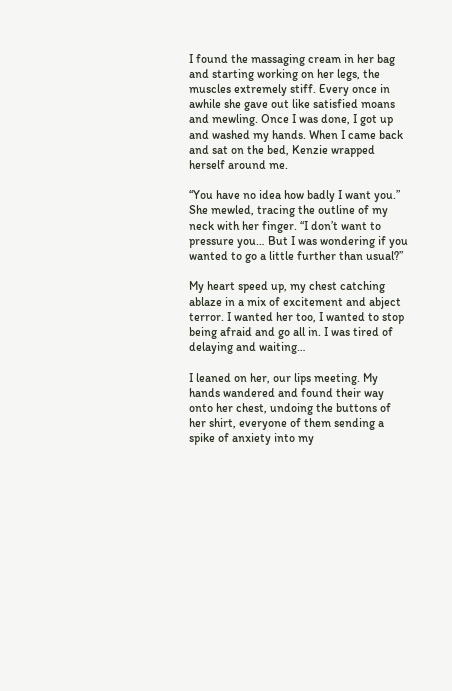I found the massaging cream in her bag and starting working on her legs, the muscles extremely stiff. Every once in awhile she gave out like satisfied moans and mewling. Once I was done, I got up and washed my hands. When I came back and sat on the bed, Kenzie wrapped herself around me.

“You have no idea how badly I want you.” She mewled, tracing the outline of my neck with her finger. “I don’t want to pressure you… But I was wondering if you wanted to go a little further than usual?”

My heart speed up, my chest catching ablaze in a mix of excitement and abject terror. I wanted her too, I wanted to stop being afraid and go all in. I was tired of delaying and waiting…

I leaned on her, our lips meeting. My hands wandered and found their way onto her chest, undoing the buttons of her shirt, everyone of them sending a spike of anxiety into my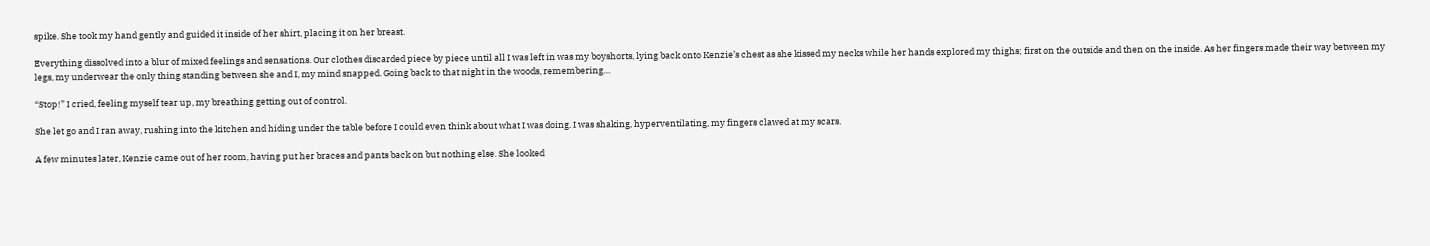spike. She took my hand gently and guided it inside of her shirt, placing it on her breast.

Everything dissolved into a blur of mixed feelings and sensations. Our clothes discarded piece by piece until all I was left in was my boyshorts, lying back onto Kenzie’s chest as she kissed my necks while her hands explored my thighs; first on the outside and then on the inside. As her fingers made their way between my legs, my underwear the only thing standing between she and I, my mind snapped. Going back to that night in the woods, remembering…

“Stop!” I cried, feeling myself tear up, my breathing getting out of control.

She let go and I ran away, rushing into the kitchen and hiding under the table before I could even think about what I was doing. I was shaking, hyperventilating, my fingers clawed at my scars.

A few minutes later, Kenzie came out of her room, having put her braces and pants back on but nothing else. She looked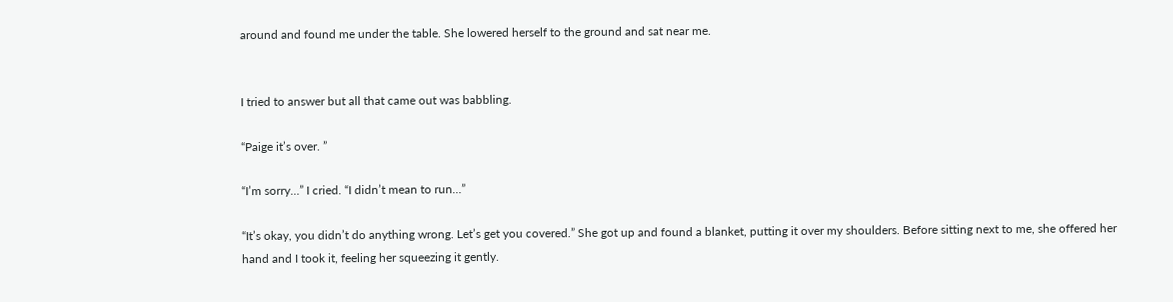around and found me under the table. She lowered herself to the ground and sat near me.


I tried to answer but all that came out was babbling.

“Paige it’s over. ”

“I’m sorry…” I cried. “I didn’t mean to run…”

“It’s okay, you didn’t do anything wrong. Let’s get you covered.” She got up and found a blanket, putting it over my shoulders. Before sitting next to me, she offered her hand and I took it, feeling her squeezing it gently.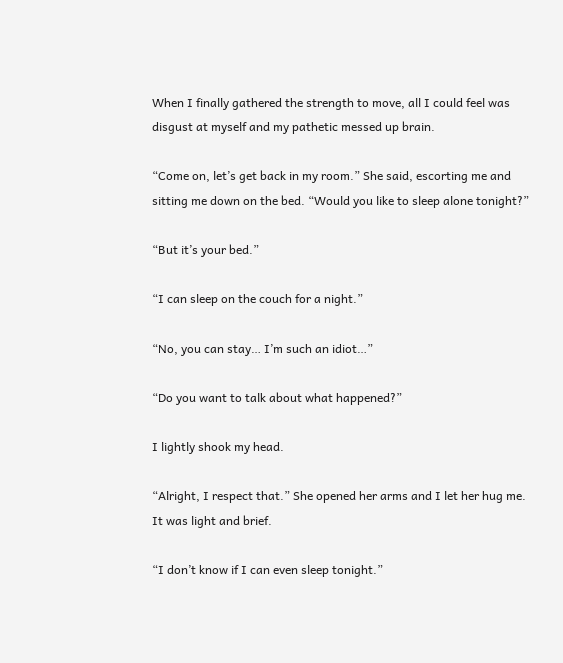When I finally gathered the strength to move, all I could feel was disgust at myself and my pathetic messed up brain.

“Come on, let’s get back in my room.” She said, escorting me and sitting me down on the bed. “Would you like to sleep alone tonight?”

“But it’s your bed.”

“I can sleep on the couch for a night.”

“No, you can stay… I’m such an idiot…”

“Do you want to talk about what happened?”

I lightly shook my head.

“Alright, I respect that.” She opened her arms and I let her hug me. It was light and brief.

“I don’t know if I can even sleep tonight.”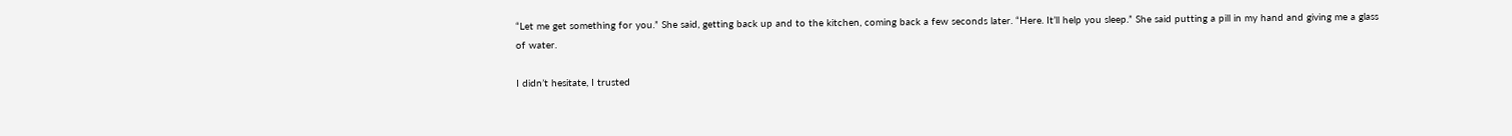“Let me get something for you.” She said, getting back up and to the kitchen, coming back a few seconds later. “Here. It’ll help you sleep.” She said putting a pill in my hand and giving me a glass of water.

I didn’t hesitate, I trusted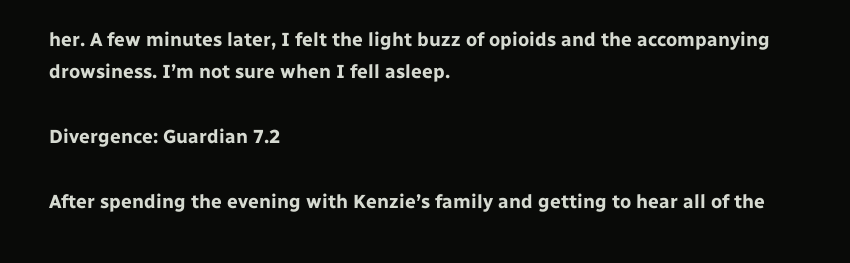her. A few minutes later, I felt the light buzz of opioids and the accompanying drowsiness. I’m not sure when I fell asleep.

Divergence: Guardian 7.2

After spending the evening with Kenzie’s family and getting to hear all of the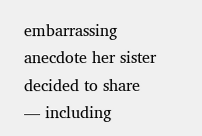embarrassing anecdote her sister decided to share — including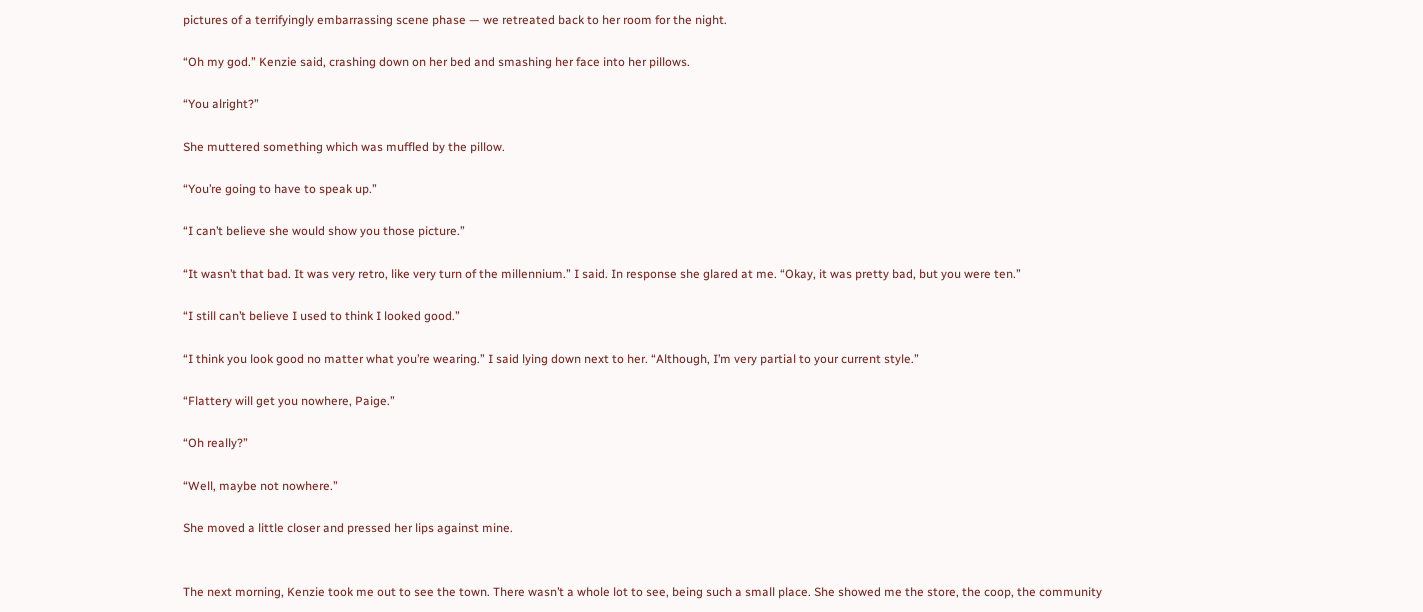pictures of a terrifyingly embarrassing scene phase — we retreated back to her room for the night.

“Oh my god.” Kenzie said, crashing down on her bed and smashing her face into her pillows.

“You alright?”

She muttered something which was muffled by the pillow.

“You’re going to have to speak up.”

“I can’t believe she would show you those picture.”

“It wasn’t that bad. It was very retro, like very turn of the millennium.” I said. In response she glared at me. “Okay, it was pretty bad, but you were ten.”

“I still can’t believe I used to think I looked good.”

“I think you look good no matter what you’re wearing.” I said lying down next to her. “Although, I’m very partial to your current style.”

“Flattery will get you nowhere, Paige.”

“Oh really?”

“Well, maybe not nowhere.”

She moved a little closer and pressed her lips against mine.


The next morning, Kenzie took me out to see the town. There wasn’t a whole lot to see, being such a small place. She showed me the store, the coop, the community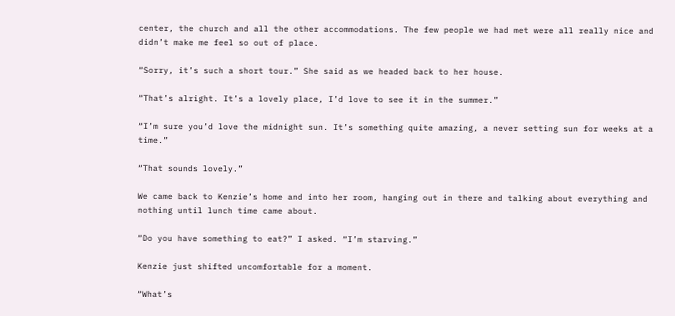center, the church and all the other accommodations. The few people we had met were all really nice and didn’t make me feel so out of place.

“Sorry, it’s such a short tour.” She said as we headed back to her house.

“That’s alright. It’s a lovely place, I’d love to see it in the summer.”

“I’m sure you’d love the midnight sun. It’s something quite amazing, a never setting sun for weeks at a time.”

“That sounds lovely.”

We came back to Kenzie’s home and into her room, hanging out in there and talking about everything and nothing until lunch time came about.

“Do you have something to eat?” I asked. “I’m starving.”

Kenzie just shifted uncomfortable for a moment.

“What’s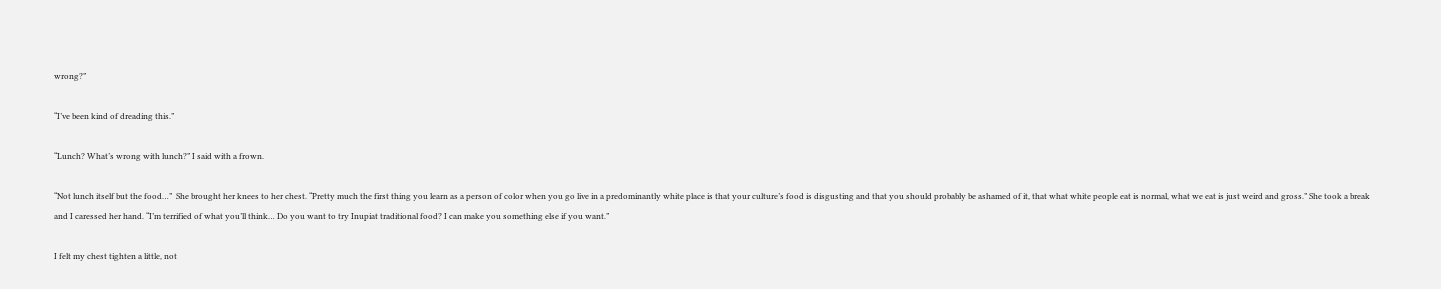wrong?”

“I’ve been kind of dreading this.”

“Lunch? What’s wrong with lunch?” I said with a frown.

“Not lunch itself but the food…”  She brought her knees to her chest. “Pretty much the first thing you learn as a person of color when you go live in a predominantly white place is that your culture’s food is disgusting and that you should probably be ashamed of it, that what white people eat is normal, what we eat is just weird and gross.” She took a break and I caressed her hand. “I’m terrified of what you’ll think… Do you want to try Inupiat traditional food? I can make you something else if you want.”

I felt my chest tighten a little, not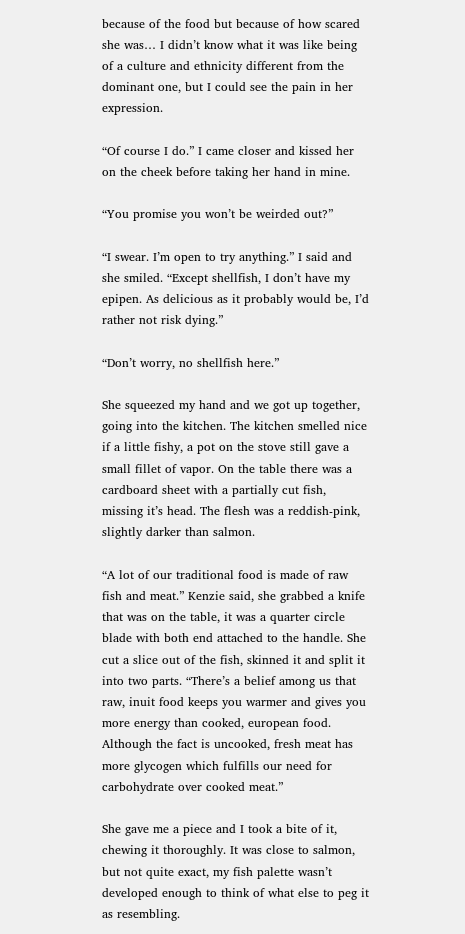because of the food but because of how scared she was… I didn’t know what it was like being of a culture and ethnicity different from the dominant one, but I could see the pain in her expression.

“Of course I do.” I came closer and kissed her on the cheek before taking her hand in mine.

“You promise you won’t be weirded out?”

“I swear. I’m open to try anything.” I said and she smiled. “Except shellfish, I don’t have my epipen. As delicious as it probably would be, I’d rather not risk dying.”

“Don’t worry, no shellfish here.”

She squeezed my hand and we got up together, going into the kitchen. The kitchen smelled nice if a little fishy, a pot on the stove still gave a small fillet of vapor. On the table there was a cardboard sheet with a partially cut fish, missing it’s head. The flesh was a reddish-pink, slightly darker than salmon.

“A lot of our traditional food is made of raw fish and meat.” Kenzie said, she grabbed a knife that was on the table, it was a quarter circle blade with both end attached to the handle. She cut a slice out of the fish, skinned it and split it into two parts. “There’s a belief among us that raw, inuit food keeps you warmer and gives you more energy than cooked, european food. Although the fact is uncooked, fresh meat has more glycogen which fulfills our need for carbohydrate over cooked meat.”

She gave me a piece and I took a bite of it, chewing it thoroughly. It was close to salmon, but not quite exact, my fish palette wasn’t developed enough to think of what else to peg it as resembling.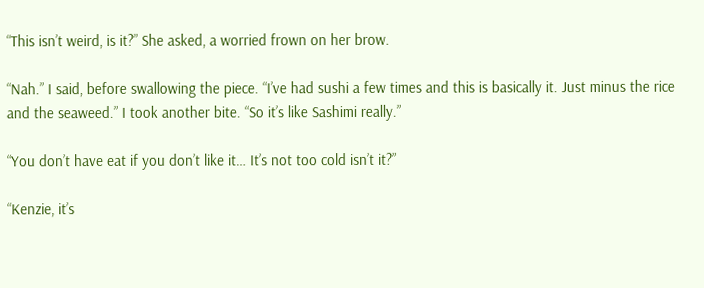“This isn’t weird, is it?” She asked, a worried frown on her brow.

“Nah.” I said, before swallowing the piece. “I’ve had sushi a few times and this is basically it. Just minus the rice and the seaweed.” I took another bite. “So it’s like Sashimi really.”

“You don’t have eat if you don’t like it… It’s not too cold isn’t it?”

“Kenzie, it’s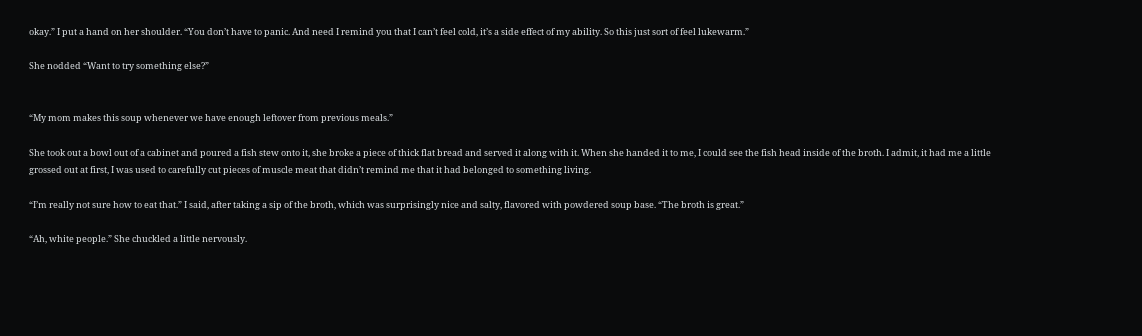okay.” I put a hand on her shoulder. “You don’t have to panic. And need I remind you that I can’t feel cold, it’s a side effect of my ability. So this just sort of feel lukewarm.”

She nodded “Want to try something else?”


“My mom makes this soup whenever we have enough leftover from previous meals.”

She took out a bowl out of a cabinet and poured a fish stew onto it, she broke a piece of thick flat bread and served it along with it. When she handed it to me, I could see the fish head inside of the broth. I admit, it had me a little grossed out at first, I was used to carefully cut pieces of muscle meat that didn’t remind me that it had belonged to something living.

“I’m really not sure how to eat that.” I said, after taking a sip of the broth, which was surprisingly nice and salty, flavored with powdered soup base. “The broth is great.”

“Ah, white people.” She chuckled a little nervously.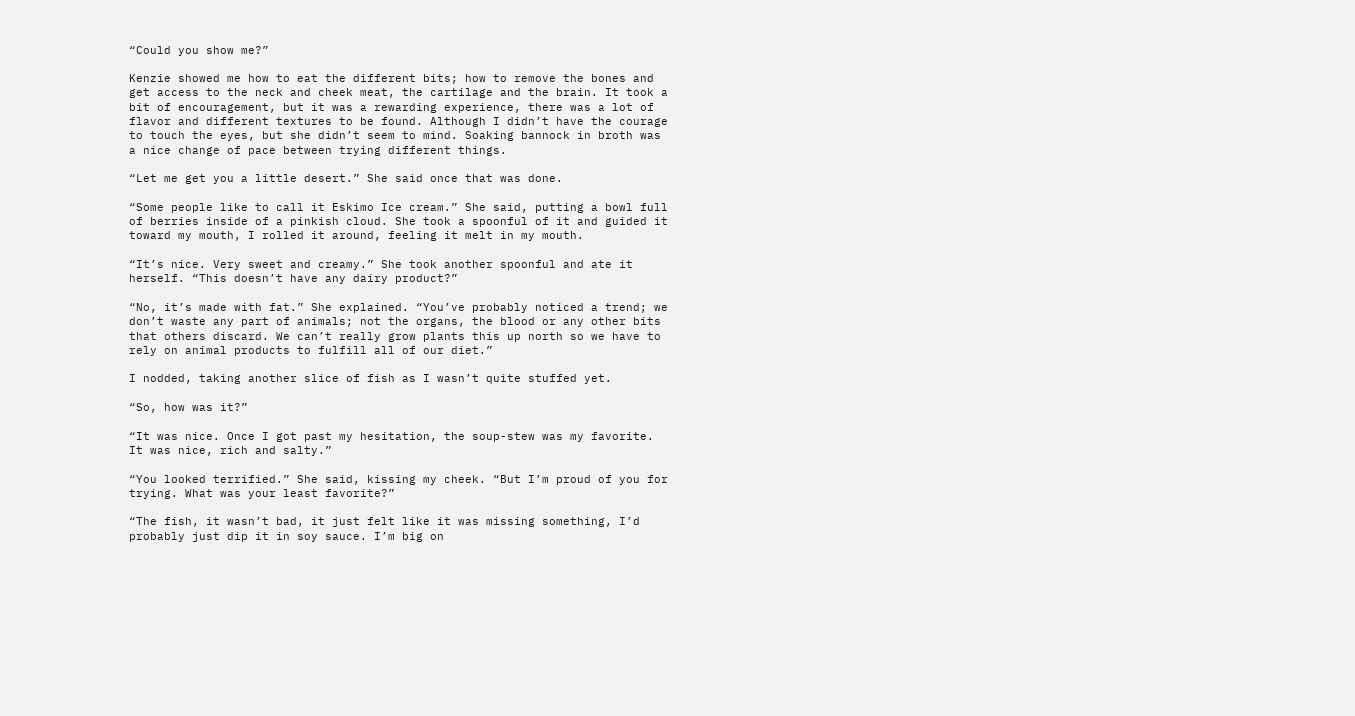“Could you show me?”

Kenzie showed me how to eat the different bits; how to remove the bones and get access to the neck and cheek meat, the cartilage and the brain. It took a bit of encouragement, but it was a rewarding experience, there was a lot of flavor and different textures to be found. Although I didn’t have the courage to touch the eyes, but she didn’t seem to mind. Soaking bannock in broth was a nice change of pace between trying different things.

“Let me get you a little desert.” She said once that was done.

“Some people like to call it Eskimo Ice cream.” She said, putting a bowl full of berries inside of a pinkish cloud. She took a spoonful of it and guided it toward my mouth, I rolled it around, feeling it melt in my mouth.

“It’s nice. Very sweet and creamy.” She took another spoonful and ate it herself. “This doesn’t have any dairy product?”

“No, it’s made with fat.” She explained. “You’ve probably noticed a trend; we don’t waste any part of animals; not the organs, the blood or any other bits that others discard. We can’t really grow plants this up north so we have to rely on animal products to fulfill all of our diet.”

I nodded, taking another slice of fish as I wasn’t quite stuffed yet.

“So, how was it?”

“It was nice. Once I got past my hesitation, the soup-stew was my favorite. It was nice, rich and salty.”

“You looked terrified.” She said, kissing my cheek. “But I’m proud of you for trying. What was your least favorite?”

“The fish, it wasn’t bad, it just felt like it was missing something, I’d probably just dip it in soy sauce. I’m big on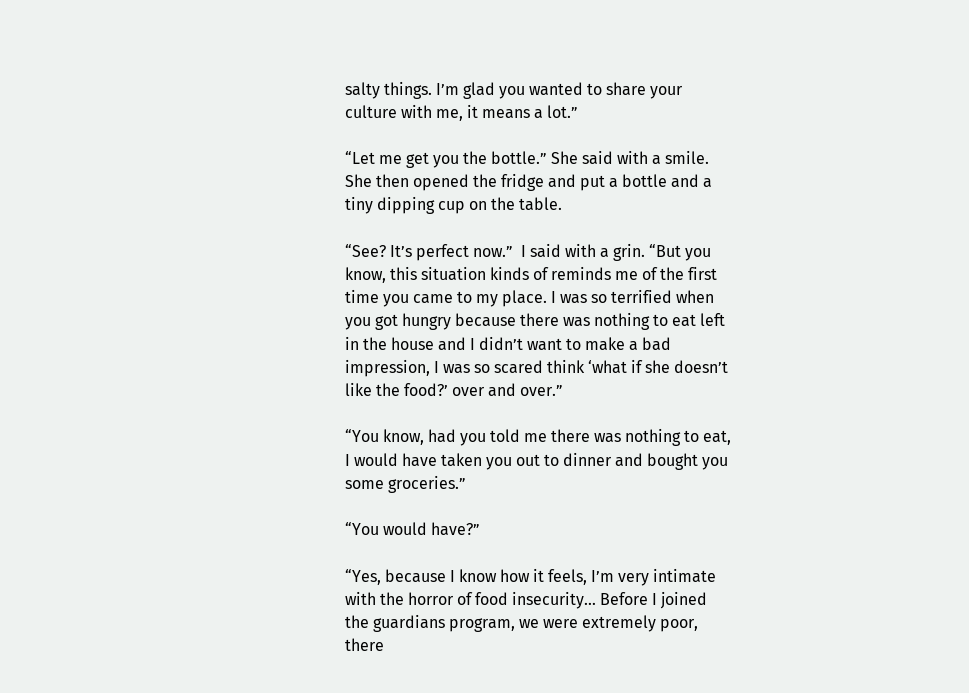salty things. I’m glad you wanted to share your culture with me, it means a lot.”

“Let me get you the bottle.” She said with a smile. She then opened the fridge and put a bottle and a tiny dipping cup on the table.

“See? It’s perfect now.”  I said with a grin. “But you know, this situation kinds of reminds me of the first time you came to my place. I was so terrified when you got hungry because there was nothing to eat left in the house and I didn’t want to make a bad impression, I was so scared think ‘what if she doesn’t like the food?’ over and over.”

“You know, had you told me there was nothing to eat, I would have taken you out to dinner and bought you some groceries.”

“You would have?”

“Yes, because I know how it feels, I’m very intimate with the horror of food insecurity… Before I joined the guardians program, we were extremely poor, there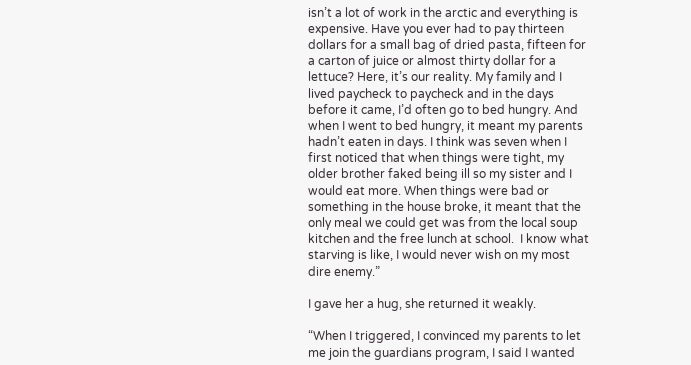isn’t a lot of work in the arctic and everything is expensive. Have you ever had to pay thirteen dollars for a small bag of dried pasta, fifteen for a carton of juice or almost thirty dollar for a lettuce? Here, it’s our reality. My family and I lived paycheck to paycheck and in the days before it came, I’d often go to bed hungry. And when I went to bed hungry, it meant my parents hadn’t eaten in days. I think was seven when I first noticed that when things were tight, my older brother faked being ill so my sister and I would eat more. When things were bad or something in the house broke, it meant that the only meal we could get was from the local soup kitchen and the free lunch at school.  I know what starving is like, I would never wish on my most dire enemy.”

I gave her a hug, she returned it weakly.

“When I triggered, I convinced my parents to let me join the guardians program, I said I wanted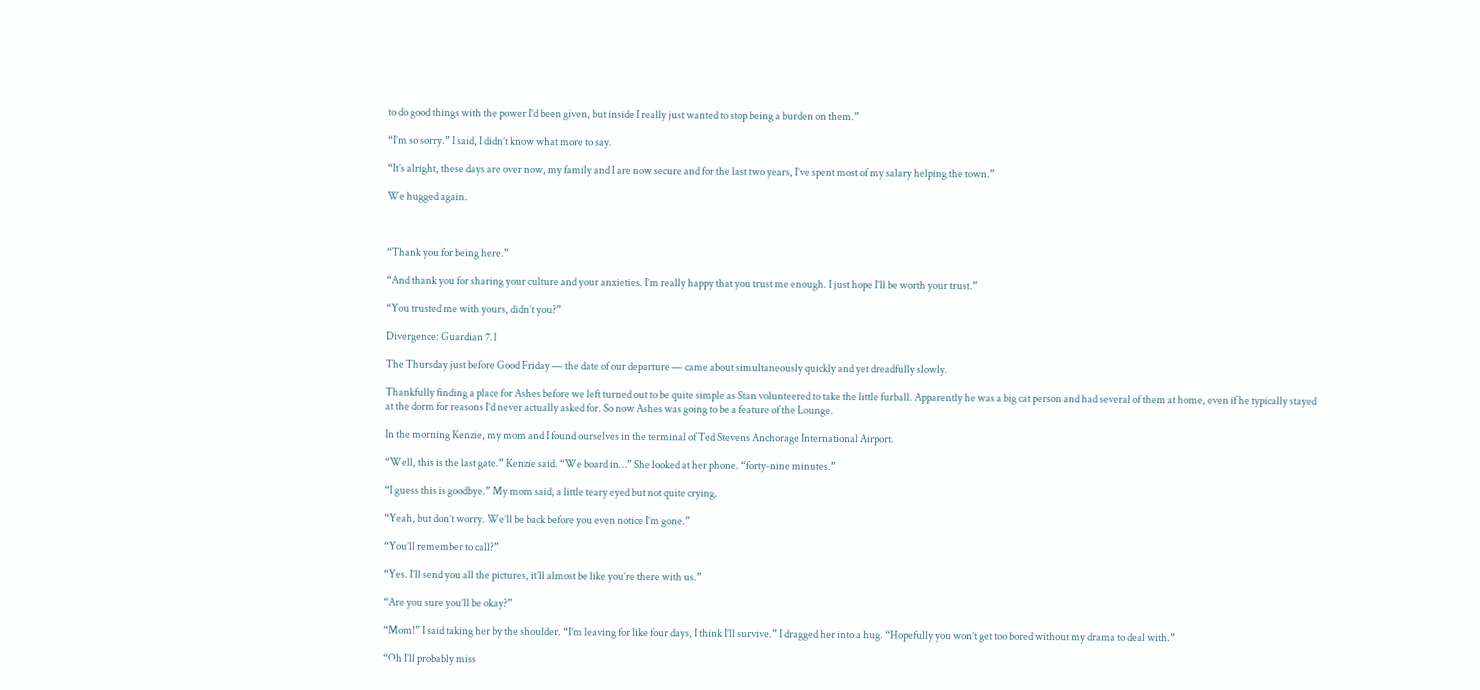to do good things with the power I’d been given, but inside I really just wanted to stop being a burden on them.”

“I’m so sorry.” I said, I didn’t know what more to say.

“It’s alright, these days are over now, my family and I are now secure and for the last two years, I’ve spent most of my salary helping the town.”

We hugged again.



“Thank you for being here.”

“And thank you for sharing your culture and your anxieties. I’m really happy that you trust me enough. I just hope I’ll be worth your trust.”

“You trusted me with yours, didn’t you?”

Divergence: Guardian 7.1

The Thursday just before Good Friday — the date of our departure — came about simultaneously quickly and yet dreadfully slowly.

Thankfully finding a place for Ashes before we left turned out to be quite simple as Stan volunteered to take the little furball. Apparently he was a big cat person and had several of them at home, even if he typically stayed at the dorm for reasons I’d never actually asked for. So now Ashes was going to be a feature of the Lounge.

In the morning Kenzie, my mom and I found ourselves in the terminal of Ted Stevens Anchorage International Airport.

“Well, this is the last gate.” Kenzie said. “We board in…” She looked at her phone. “forty-nine minutes.”

“I guess this is goodbye.” My mom said, a little teary eyed but not quite crying.

“Yeah, but don’t worry. We’ll be back before you even notice I’m gone.”

“You’ll remember to call?”

“Yes. I’ll send you all the pictures, it’ll almost be like you’re there with us.”

“Are you sure you’ll be okay?”

“Mom!” I said taking her by the shoulder. “I’m leaving for like four days, I think I’ll survive.” I dragged her into a hug. “Hopefully you won’t get too bored without my drama to deal with.”

“Oh I’ll probably miss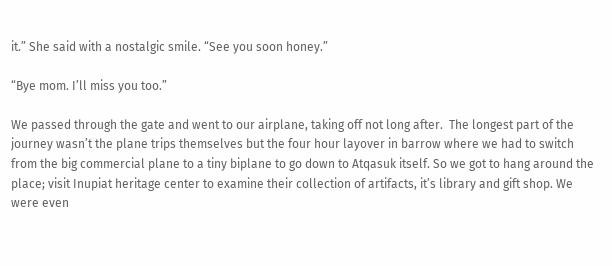it.” She said with a nostalgic smile. “See you soon honey.”

“Bye mom. I’ll miss you too.”

We passed through the gate and went to our airplane, taking off not long after.  The longest part of the journey wasn’t the plane trips themselves but the four hour layover in barrow where we had to switch from the big commercial plane to a tiny biplane to go down to Atqasuk itself. So we got to hang around the place; visit Inupiat heritage center to examine their collection of artifacts, it’s library and gift shop. We were even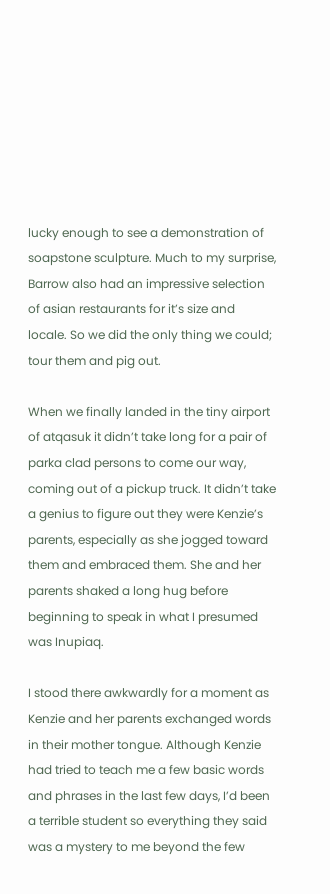lucky enough to see a demonstration of soapstone sculpture. Much to my surprise, Barrow also had an impressive selection of asian restaurants for it’s size and locale. So we did the only thing we could; tour them and pig out.

When we finally landed in the tiny airport of atqasuk it didn’t take long for a pair of parka clad persons to come our way, coming out of a pickup truck. It didn’t take a genius to figure out they were Kenzie’s parents, especially as she jogged toward them and embraced them. She and her parents shaked a long hug before beginning to speak in what I presumed was Inupiaq.

I stood there awkwardly for a moment as Kenzie and her parents exchanged words in their mother tongue. Although Kenzie had tried to teach me a few basic words and phrases in the last few days, I’d been a terrible student so everything they said was a mystery to me beyond the few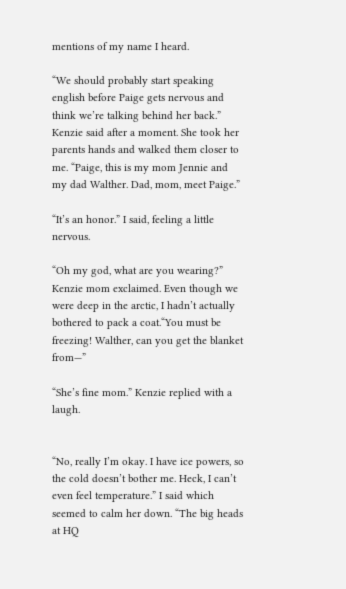mentions of my name I heard.

“We should probably start speaking english before Paige gets nervous and think we’re talking behind her back.” Kenzie said after a moment. She took her parents hands and walked them closer to me. “Paige, this is my mom Jennie and my dad Walther. Dad, mom, meet Paige.”

“It’s an honor.” I said, feeling a little nervous.

“Oh my god, what are you wearing?” Kenzie mom exclaimed. Even though we were deep in the arctic, I hadn’t actually bothered to pack a coat.“You must be freezing! Walther, can you get the blanket from—”

“She’s fine mom.” Kenzie replied with a laugh.


“No, really I’m okay. I have ice powers, so the cold doesn’t bother me. Heck, I can’t even feel temperature.” I said which seemed to calm her down. “The big heads at HQ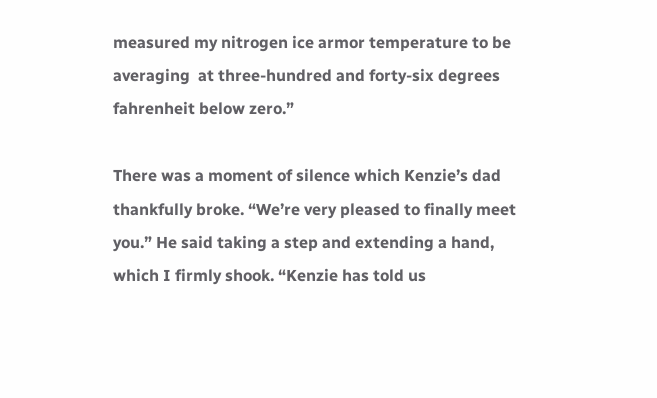measured my nitrogen ice armor temperature to be averaging  at three-hundred and forty-six degrees fahrenheit below zero.”

There was a moment of silence which Kenzie’s dad thankfully broke. “We’re very pleased to finally meet you.” He said taking a step and extending a hand, which I firmly shook. “Kenzie has told us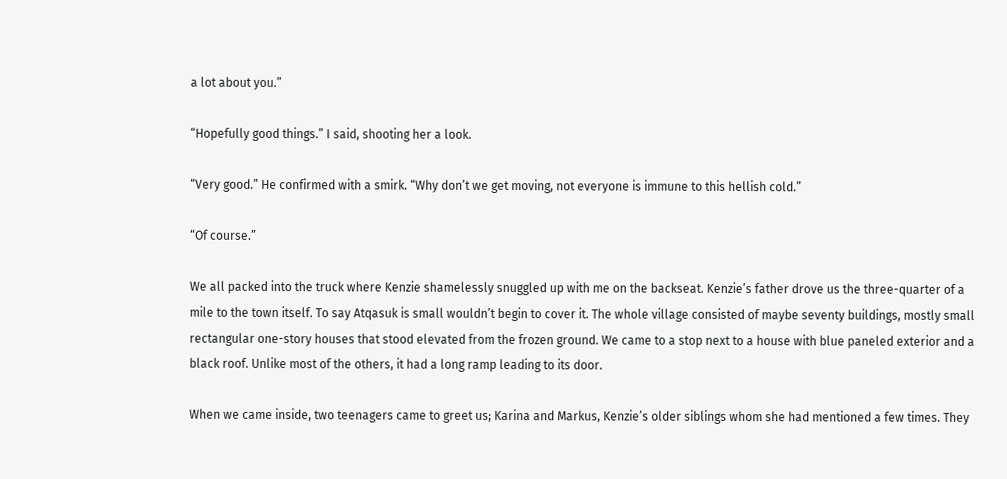a lot about you.”

“Hopefully good things.” I said, shooting her a look.

“Very good.” He confirmed with a smirk. “Why don’t we get moving, not everyone is immune to this hellish cold.”

“Of course.”

We all packed into the truck where Kenzie shamelessly snuggled up with me on the backseat. Kenzie’s father drove us the three-quarter of a mile to the town itself. To say Atqasuk is small wouldn’t begin to cover it. The whole village consisted of maybe seventy buildings, mostly small rectangular one-story houses that stood elevated from the frozen ground. We came to a stop next to a house with blue paneled exterior and a black roof. Unlike most of the others, it had a long ramp leading to its door.

When we came inside, two teenagers came to greet us; Karina and Markus, Kenzie’s older siblings whom she had mentioned a few times. They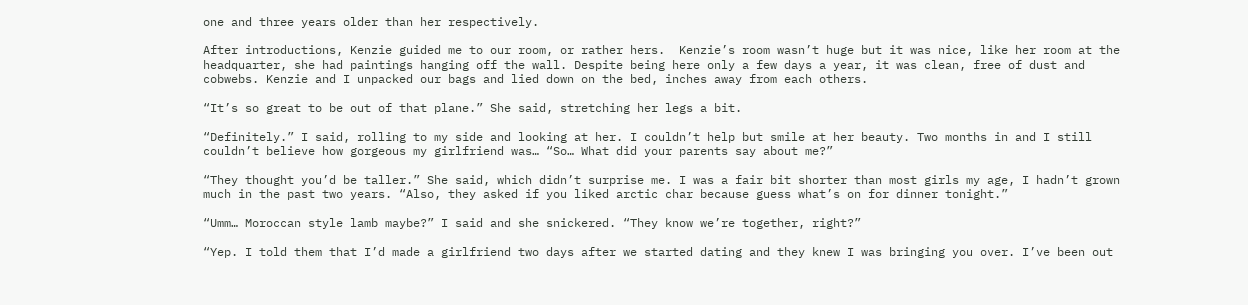one and three years older than her respectively.

After introductions, Kenzie guided me to our room, or rather hers.  Kenzie’s room wasn’t huge but it was nice, like her room at the headquarter, she had paintings hanging off the wall. Despite being here only a few days a year, it was clean, free of dust and cobwebs. Kenzie and I unpacked our bags and lied down on the bed, inches away from each others.

“It’s so great to be out of that plane.” She said, stretching her legs a bit.

“Definitely.” I said, rolling to my side and looking at her. I couldn’t help but smile at her beauty. Two months in and I still couldn’t believe how gorgeous my girlfriend was… “So… What did your parents say about me?”

“They thought you’d be taller.” She said, which didn’t surprise me. I was a fair bit shorter than most girls my age, I hadn’t grown much in the past two years. “Also, they asked if you liked arctic char because guess what’s on for dinner tonight.”

“Umm… Moroccan style lamb maybe?” I said and she snickered. “They know we’re together, right?”

“Yep. I told them that I’d made a girlfriend two days after we started dating and they knew I was bringing you over. I’ve been out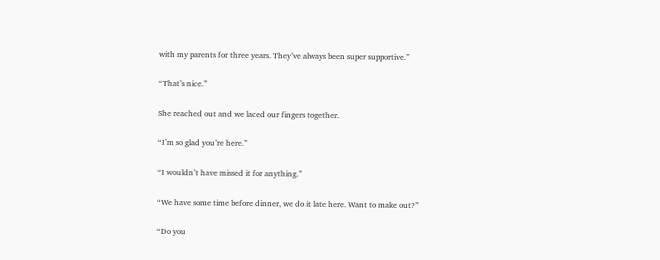with my parents for three years. They’ve always been super supportive.”

“That’s nice.”

She reached out and we laced our fingers together.

“I’m so glad you’re here.”

“I wouldn’t have missed it for anything.”

“We have some time before dinner, we do it late here. Want to make out?”

“Do you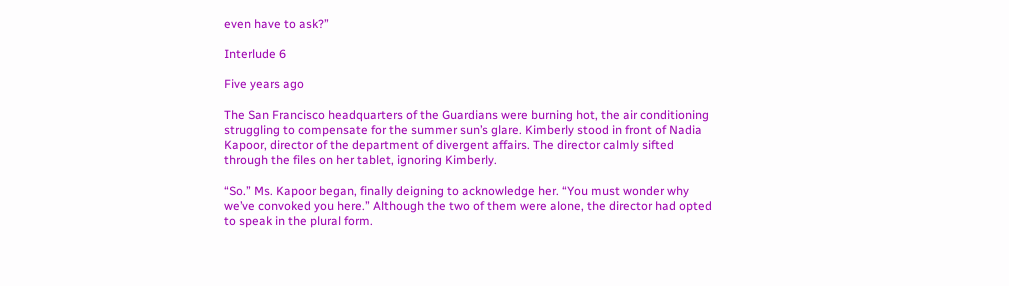even have to ask?”

Interlude 6

Five years ago

The San Francisco headquarters of the Guardians were burning hot, the air conditioning struggling to compensate for the summer sun’s glare. Kimberly stood in front of Nadia Kapoor, director of the department of divergent affairs. The director calmly sifted through the files on her tablet, ignoring Kimberly.

“So.” Ms. Kapoor began, finally deigning to acknowledge her. “You must wonder why we’ve convoked you here.” Although the two of them were alone, the director had opted to speak in the plural form.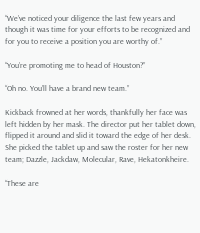“We’ve noticed your diligence the last few years and though it was time for your efforts to be recognized and for you to receive a position you are worthy of.”

“You’re promoting me to head of Houston?”

“Oh no. You’ll have a brand new team.”

Kickback frowned at her words, thankfully her face was left hidden by her mask. The director put her tablet down, flipped it around and slid it toward the edge of her desk. She picked the tablet up and saw the roster for her new team; Dazzle, Jackdaw, Molecular, Rave, Hekatonkheire.

“These are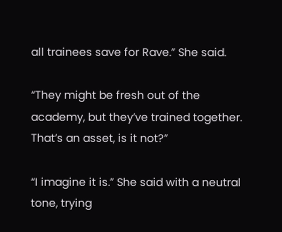all trainees save for Rave.” She said.

“They might be fresh out of the academy, but they’ve trained together. That’s an asset, is it not?”

“I imagine it is.” She said with a neutral tone, trying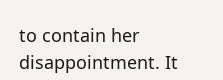to contain her disappointment. It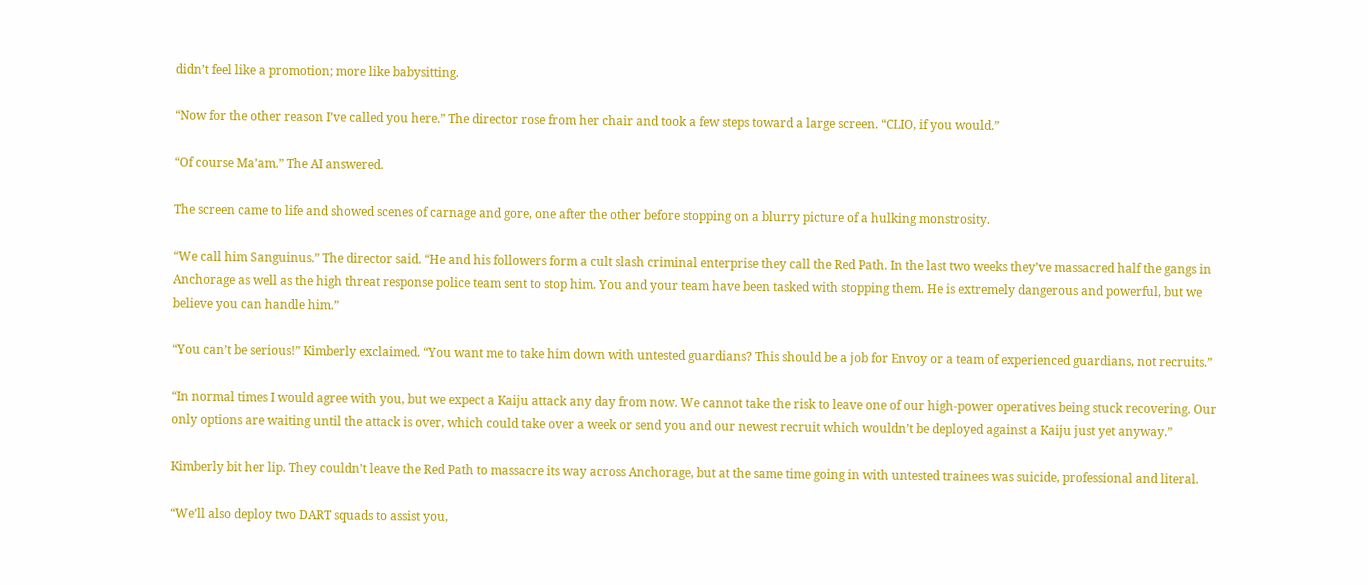didn’t feel like a promotion; more like babysitting.

“Now for the other reason I’ve called you here.” The director rose from her chair and took a few steps toward a large screen. “CLIO, if you would.”

“Of course Ma’am.” The AI answered.

The screen came to life and showed scenes of carnage and gore, one after the other before stopping on a blurry picture of a hulking monstrosity.

“We call him Sanguinus.” The director said. “He and his followers form a cult slash criminal enterprise they call the Red Path. In the last two weeks they’ve massacred half the gangs in Anchorage as well as the high threat response police team sent to stop him. You and your team have been tasked with stopping them. He is extremely dangerous and powerful, but we believe you can handle him.”

“You can’t be serious!” Kimberly exclaimed. “You want me to take him down with untested guardians? This should be a job for Envoy or a team of experienced guardians, not recruits.”

“In normal times I would agree with you, but we expect a Kaiju attack any day from now. We cannot take the risk to leave one of our high-power operatives being stuck recovering. Our only options are waiting until the attack is over, which could take over a week or send you and our newest recruit which wouldn’t be deployed against a Kaiju just yet anyway.”

Kimberly bit her lip. They couldn’t leave the Red Path to massacre its way across Anchorage, but at the same time going in with untested trainees was suicide, professional and literal.

“We’ll also deploy two DART squads to assist you,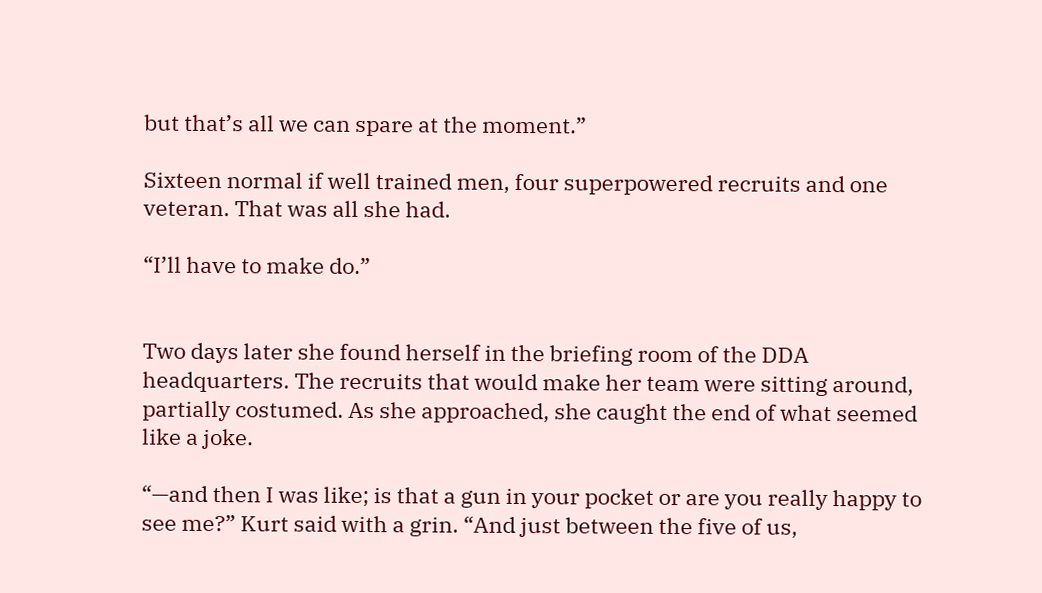but that’s all we can spare at the moment.”

Sixteen normal if well trained men, four superpowered recruits and one veteran. That was all she had.

“I’ll have to make do.”


Two days later she found herself in the briefing room of the DDA headquarters. The recruits that would make her team were sitting around, partially costumed. As she approached, she caught the end of what seemed like a joke.

“—and then I was like; is that a gun in your pocket or are you really happy to see me?” Kurt said with a grin. “And just between the five of us,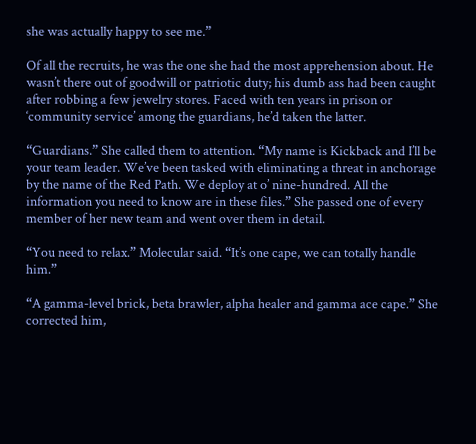she was actually happy to see me.”

Of all the recruits, he was the one she had the most apprehension about. He wasn’t there out of goodwill or patriotic duty; his dumb ass had been caught after robbing a few jewelry stores. Faced with ten years in prison or ‘community service’ among the guardians, he’d taken the latter.

“Guardians.” She called them to attention. “My name is Kickback and I’ll be your team leader. We’ve been tasked with eliminating a threat in anchorage by the name of the Red Path. We deploy at o’ nine-hundred. All the information you need to know are in these files.” She passed one of every member of her new team and went over them in detail.

“You need to relax.” Molecular said. “It’s one cape, we can totally handle him.”

“A gamma-level brick, beta brawler, alpha healer and gamma ace cape.” She corrected him,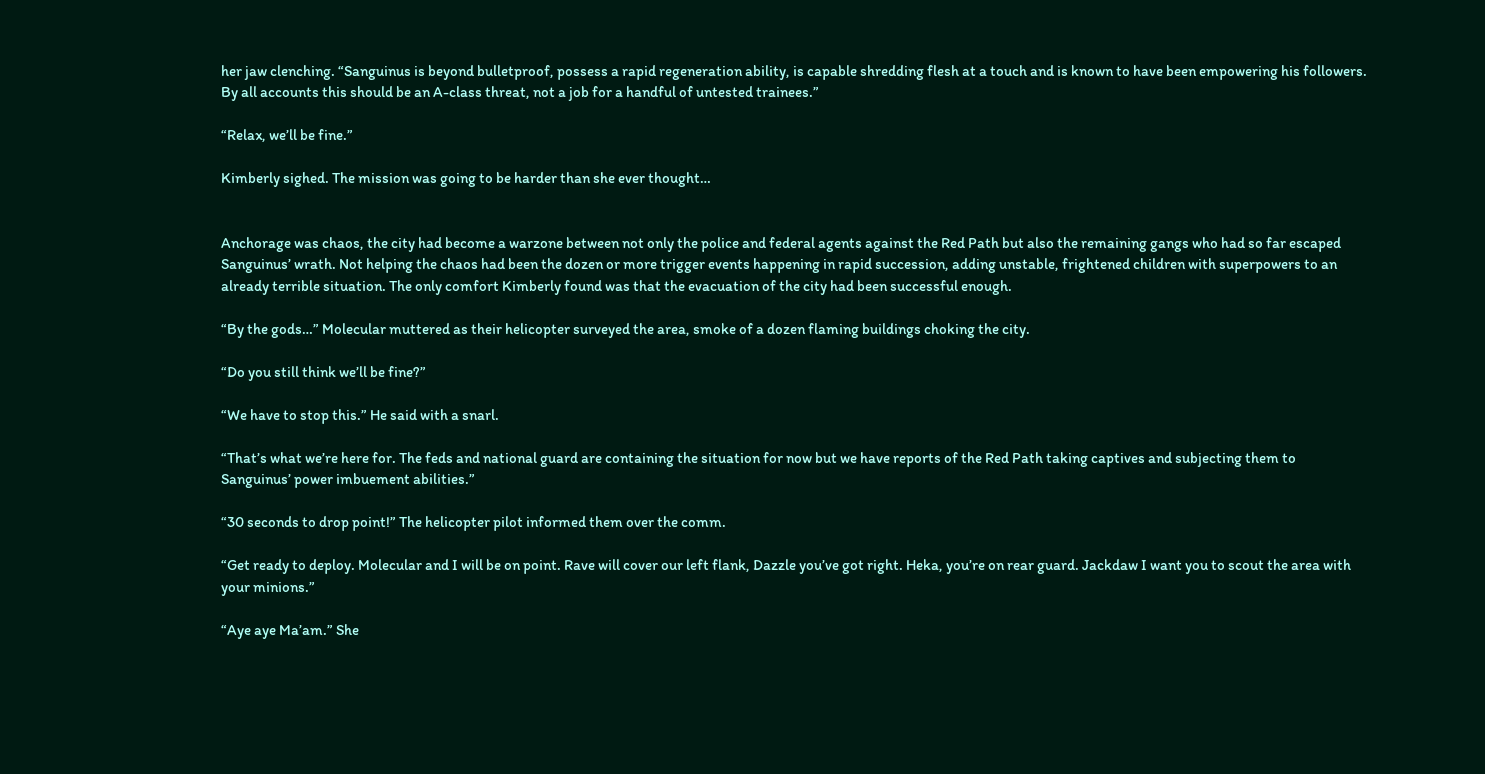her jaw clenching. “Sanguinus is beyond bulletproof, possess a rapid regeneration ability, is capable shredding flesh at a touch and is known to have been empowering his followers. By all accounts this should be an A-class threat, not a job for a handful of untested trainees.”

“Relax, we’ll be fine.”

Kimberly sighed. The mission was going to be harder than she ever thought…


Anchorage was chaos, the city had become a warzone between not only the police and federal agents against the Red Path but also the remaining gangs who had so far escaped Sanguinus’ wrath. Not helping the chaos had been the dozen or more trigger events happening in rapid succession, adding unstable, frightened children with superpowers to an already terrible situation. The only comfort Kimberly found was that the evacuation of the city had been successful enough.

“By the gods…” Molecular muttered as their helicopter surveyed the area, smoke of a dozen flaming buildings choking the city.

“Do you still think we’ll be fine?”

“We have to stop this.” He said with a snarl.

“That’s what we’re here for. The feds and national guard are containing the situation for now but we have reports of the Red Path taking captives and subjecting them to Sanguinus’ power imbuement abilities.”

“30 seconds to drop point!” The helicopter pilot informed them over the comm.

“Get ready to deploy. Molecular and I will be on point. Rave will cover our left flank, Dazzle you’ve got right. Heka, you’re on rear guard. Jackdaw I want you to scout the area with your minions.”

“Aye aye Ma’am.” She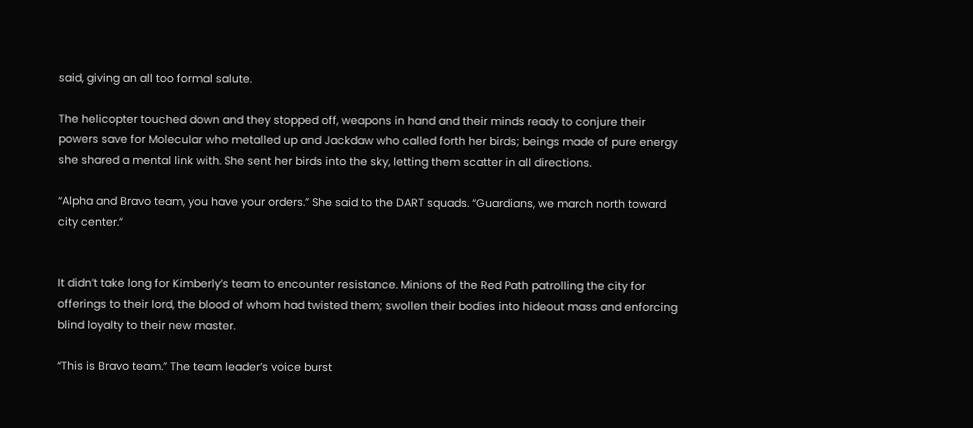said, giving an all too formal salute.

The helicopter touched down and they stopped off, weapons in hand and their minds ready to conjure their powers save for Molecular who metalled up and Jackdaw who called forth her birds; beings made of pure energy she shared a mental link with. She sent her birds into the sky, letting them scatter in all directions.

“Alpha and Bravo team, you have your orders.” She said to the DART squads. “Guardians, we march north toward city center.”


It didn’t take long for Kimberly’s team to encounter resistance. Minions of the Red Path patrolling the city for offerings to their lord, the blood of whom had twisted them; swollen their bodies into hideout mass and enforcing blind loyalty to their new master.

“This is Bravo team.” The team leader’s voice burst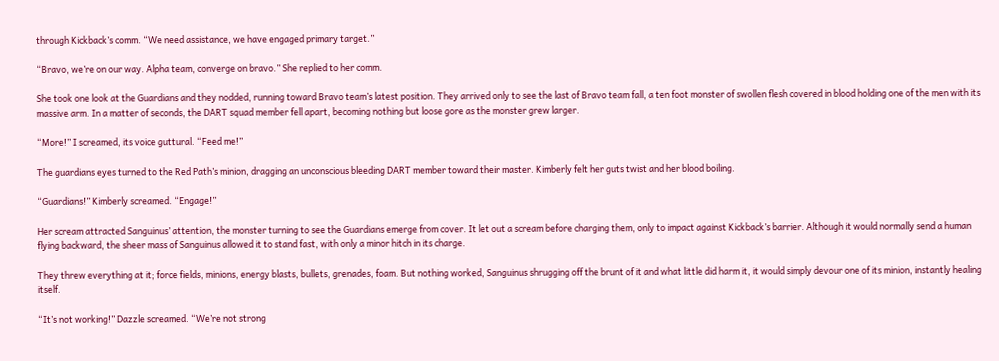through Kickback’s comm. “We need assistance, we have engaged primary target.”

“Bravo, we’re on our way. Alpha team, converge on bravo.” She replied to her comm.

She took one look at the Guardians and they nodded, running toward Bravo team’s latest position. They arrived only to see the last of Bravo team fall, a ten foot monster of swollen flesh covered in blood holding one of the men with its massive arm. In a matter of seconds, the DART squad member fell apart, becoming nothing but loose gore as the monster grew larger.

“More!” I screamed, its voice guttural. “Feed me!”

The guardians eyes turned to the Red Path’s minion, dragging an unconscious bleeding DART member toward their master. Kimberly felt her guts twist and her blood boiling.

“Guardians!” Kimberly screamed. “Engage!”

Her scream attracted Sanguinus’ attention, the monster turning to see the Guardians emerge from cover. It let out a scream before charging them, only to impact against Kickback’s barrier. Although it would normally send a human flying backward, the sheer mass of Sanguinus allowed it to stand fast, with only a minor hitch in its charge.

They threw everything at it; force fields, minions, energy blasts, bullets, grenades, foam. But nothing worked, Sanguinus shrugging off the brunt of it and what little did harm it, it would simply devour one of its minion, instantly healing itself.

“It’s not working!” Dazzle screamed. “We’re not strong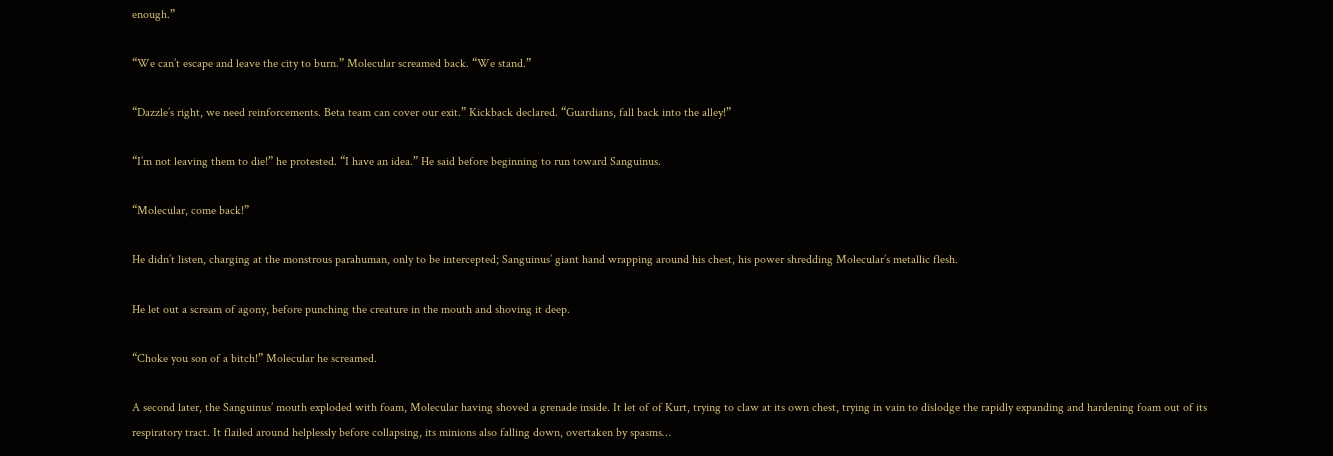enough.”

“We can’t escape and leave the city to burn.” Molecular screamed back. “We stand.”

“Dazzle’s right, we need reinforcements. Beta team can cover our exit.” Kickback declared. “Guardians, fall back into the alley!”

“I’m not leaving them to die!” he protested. “I have an idea.” He said before beginning to run toward Sanguinus.

“Molecular, come back!”

He didn’t listen, charging at the monstrous parahuman, only to be intercepted; Sanguinus’ giant hand wrapping around his chest, his power shredding Molecular’s metallic flesh.

He let out a scream of agony, before punching the creature in the mouth and shoving it deep.

“Choke you son of a bitch!” Molecular he screamed.

A second later, the Sanguinus’ mouth exploded with foam, Molecular having shoved a grenade inside. It let of of Kurt, trying to claw at its own chest, trying in vain to dislodge the rapidly expanding and hardening foam out of its respiratory tract. It flailed around helplessly before collapsing, its minions also falling down, overtaken by spasms…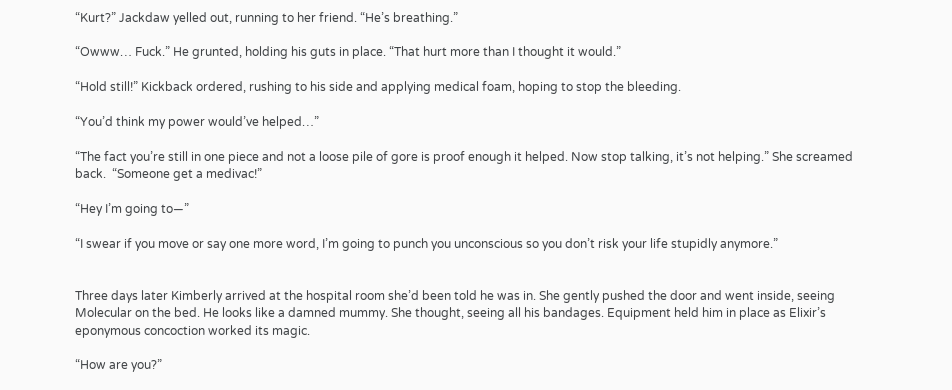“Kurt?” Jackdaw yelled out, running to her friend. “He’s breathing.”

“Owww… Fuck.” He grunted, holding his guts in place. “That hurt more than I thought it would.”

“Hold still!” Kickback ordered, rushing to his side and applying medical foam, hoping to stop the bleeding.

“You’d think my power would’ve helped…”

“The fact you’re still in one piece and not a loose pile of gore is proof enough it helped. Now stop talking, it’s not helping.” She screamed back.  “Someone get a medivac!”

“Hey I’m going to—”

“I swear if you move or say one more word, I’m going to punch you unconscious so you don’t risk your life stupidly anymore.”


Three days later Kimberly arrived at the hospital room she’d been told he was in. She gently pushed the door and went inside, seeing Molecular on the bed. He looks like a damned mummy. She thought, seeing all his bandages. Equipment held him in place as Elixir’s eponymous concoction worked its magic.

“How are you?”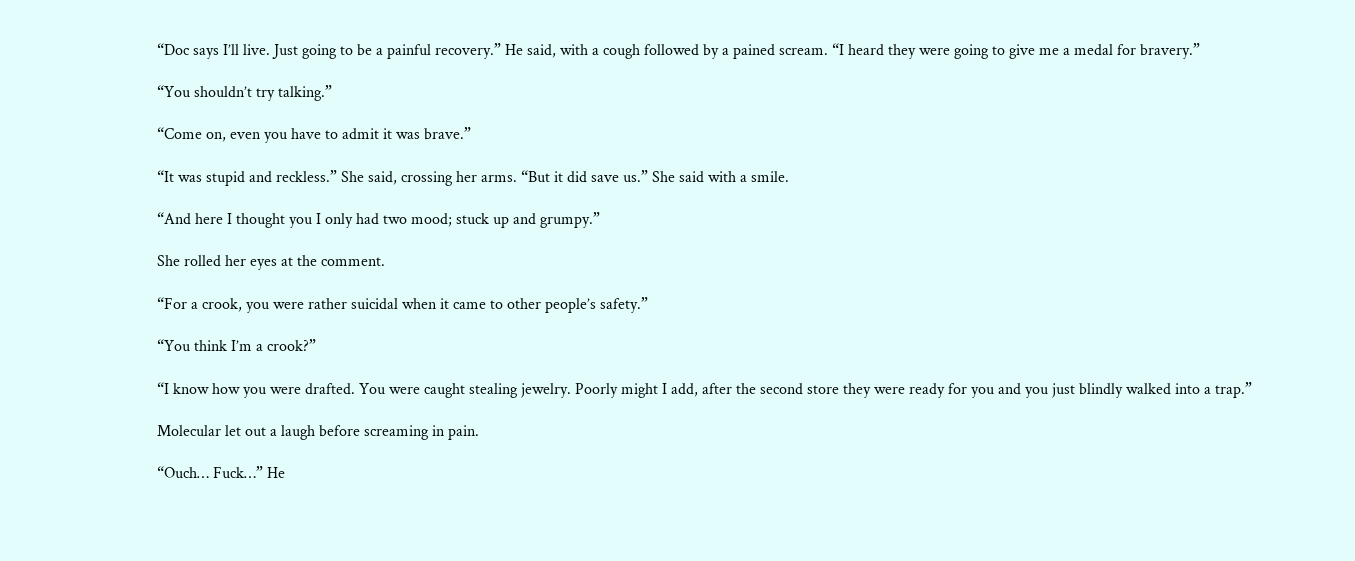“Doc says I’ll live. Just going to be a painful recovery.” He said, with a cough followed by a pained scream. “I heard they were going to give me a medal for bravery.”

“You shouldn’t try talking.”

“Come on, even you have to admit it was brave.”

“It was stupid and reckless.” She said, crossing her arms. “But it did save us.” She said with a smile.

“And here I thought you I only had two mood; stuck up and grumpy.”

She rolled her eyes at the comment.

“For a crook, you were rather suicidal when it came to other people’s safety.”

“You think I’m a crook?”

“I know how you were drafted. You were caught stealing jewelry. Poorly might I add, after the second store they were ready for you and you just blindly walked into a trap.”

Molecular let out a laugh before screaming in pain.

“Ouch… Fuck…” He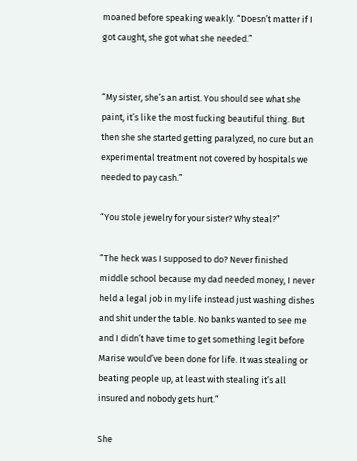moaned before speaking weakly. “Doesn’t matter if I got caught, she got what she needed.”


“My sister, she’s an artist. You should see what she paint, it’s like the most fucking beautiful thing. But then she she started getting paralyzed, no cure but an experimental treatment not covered by hospitals we needed to pay cash.”

“You stole jewelry for your sister? Why steal?”

“The heck was I supposed to do? Never finished middle school because my dad needed money, I never held a legal job in my life instead just washing dishes and shit under the table. No banks wanted to see me and I didn’t have time to get something legit before Marise would’ve been done for life. It was stealing or beating people up, at least with stealing it’s all insured and nobody gets hurt.”

She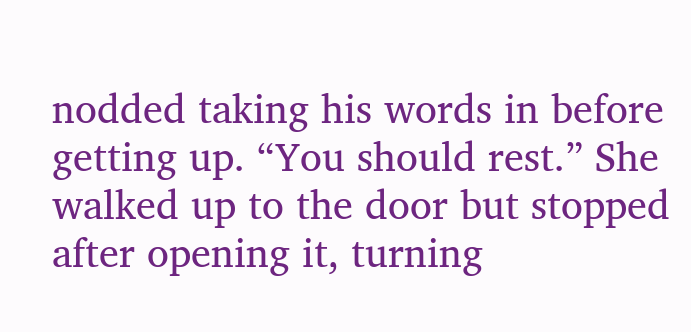nodded taking his words in before getting up. “You should rest.” She walked up to the door but stopped after opening it, turning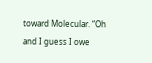toward Molecular. “Oh and I guess I owe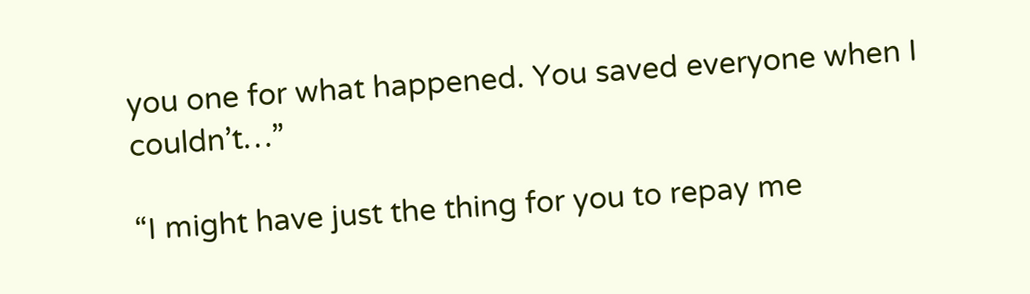you one for what happened. You saved everyone when I couldn’t…”

“I might have just the thing for you to repay me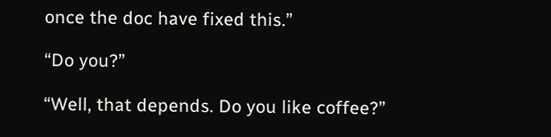once the doc have fixed this.”

“Do you?”

“Well, that depends. Do you like coffee?”